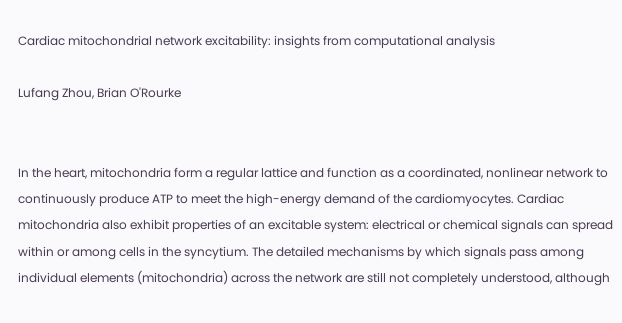Cardiac mitochondrial network excitability: insights from computational analysis

Lufang Zhou, Brian O'Rourke


In the heart, mitochondria form a regular lattice and function as a coordinated, nonlinear network to continuously produce ATP to meet the high-energy demand of the cardiomyocytes. Cardiac mitochondria also exhibit properties of an excitable system: electrical or chemical signals can spread within or among cells in the syncytium. The detailed mechanisms by which signals pass among individual elements (mitochondria) across the network are still not completely understood, although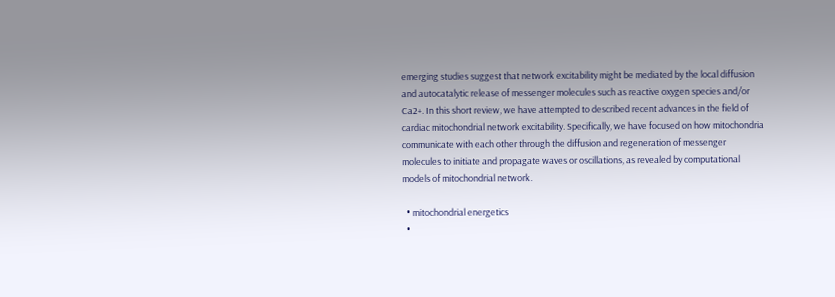emerging studies suggest that network excitability might be mediated by the local diffusion and autocatalytic release of messenger molecules such as reactive oxygen species and/or Ca2+. In this short review, we have attempted to described recent advances in the field of cardiac mitochondrial network excitability. Specifically, we have focused on how mitochondria communicate with each other through the diffusion and regeneration of messenger molecules to initiate and propagate waves or oscillations, as revealed by computational models of mitochondrial network.

  • mitochondrial energetics
  •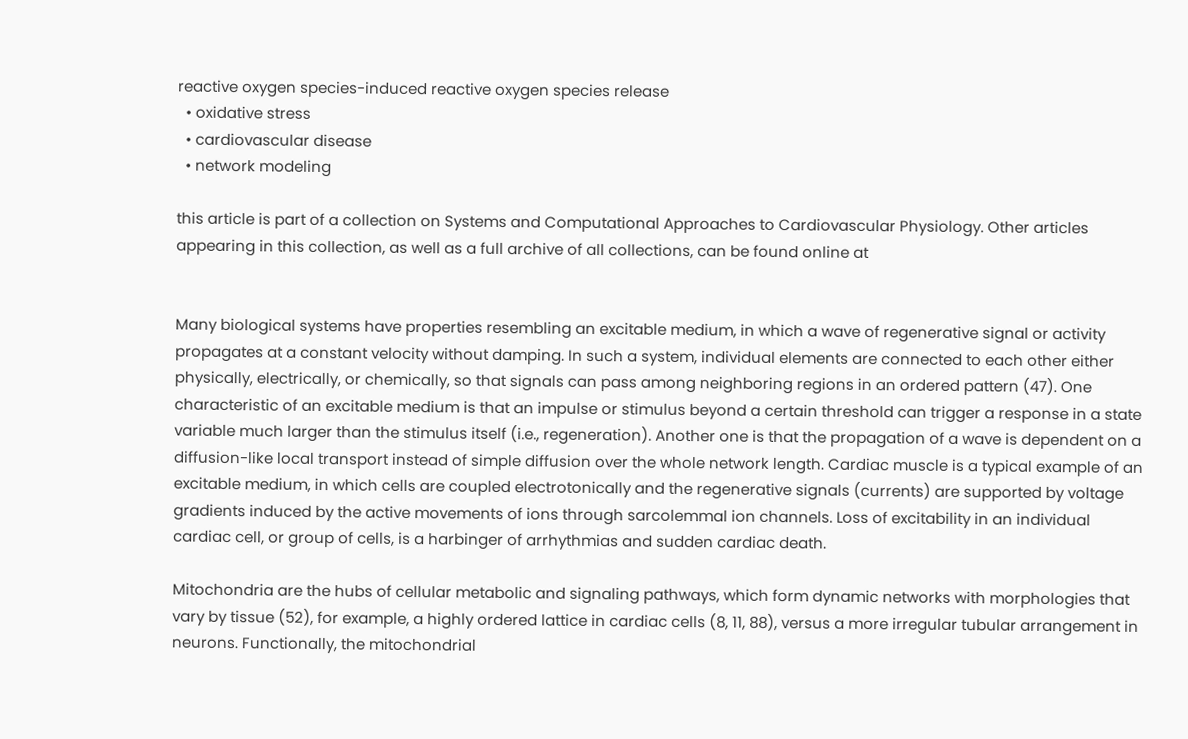reactive oxygen species-induced reactive oxygen species release
  • oxidative stress
  • cardiovascular disease
  • network modeling

this article is part of a collection on Systems and Computational Approaches to Cardiovascular Physiology. Other articles appearing in this collection, as well as a full archive of all collections, can be found online at


Many biological systems have properties resembling an excitable medium, in which a wave of regenerative signal or activity propagates at a constant velocity without damping. In such a system, individual elements are connected to each other either physically, electrically, or chemically, so that signals can pass among neighboring regions in an ordered pattern (47). One characteristic of an excitable medium is that an impulse or stimulus beyond a certain threshold can trigger a response in a state variable much larger than the stimulus itself (i.e., regeneration). Another one is that the propagation of a wave is dependent on a diffusion-like local transport instead of simple diffusion over the whole network length. Cardiac muscle is a typical example of an excitable medium, in which cells are coupled electrotonically and the regenerative signals (currents) are supported by voltage gradients induced by the active movements of ions through sarcolemmal ion channels. Loss of excitability in an individual cardiac cell, or group of cells, is a harbinger of arrhythmias and sudden cardiac death.

Mitochondria are the hubs of cellular metabolic and signaling pathways, which form dynamic networks with morphologies that vary by tissue (52), for example, a highly ordered lattice in cardiac cells (8, 11, 88), versus a more irregular tubular arrangement in neurons. Functionally, the mitochondrial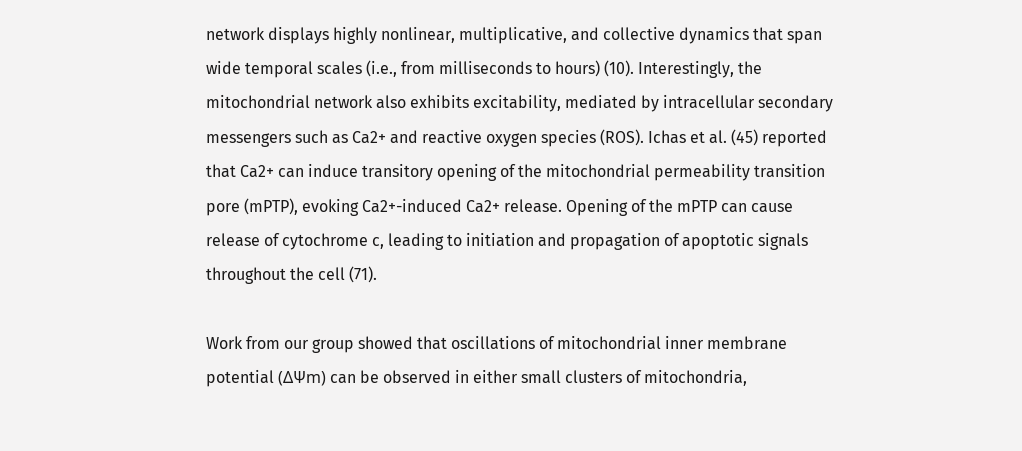network displays highly nonlinear, multiplicative, and collective dynamics that span wide temporal scales (i.e., from milliseconds to hours) (10). Interestingly, the mitochondrial network also exhibits excitability, mediated by intracellular secondary messengers such as Ca2+ and reactive oxygen species (ROS). Ichas et al. (45) reported that Ca2+ can induce transitory opening of the mitochondrial permeability transition pore (mPTP), evoking Ca2+-induced Ca2+ release. Opening of the mPTP can cause release of cytochrome c, leading to initiation and propagation of apoptotic signals throughout the cell (71).

Work from our group showed that oscillations of mitochondrial inner membrane potential (ΔΨm) can be observed in either small clusters of mitochondria,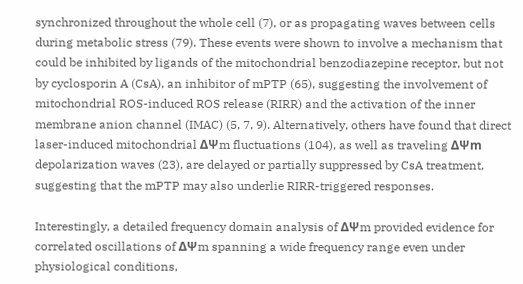synchronized throughout the whole cell (7), or as propagating waves between cells during metabolic stress (79). These events were shown to involve a mechanism that could be inhibited by ligands of the mitochondrial benzodiazepine receptor, but not by cyclosporin A (CsA), an inhibitor of mPTP (65), suggesting the involvement of mitochondrial ROS-induced ROS release (RIRR) and the activation of the inner membrane anion channel (IMAC) (5, 7, 9). Alternatively, others have found that direct laser-induced mitochondrial ΔΨm fluctuations (104), as well as traveling ΔΨm depolarization waves (23), are delayed or partially suppressed by CsA treatment, suggesting that the mPTP may also underlie RIRR-triggered responses.

Interestingly, a detailed frequency domain analysis of ΔΨm provided evidence for correlated oscillations of ΔΨm spanning a wide frequency range even under physiological conditions,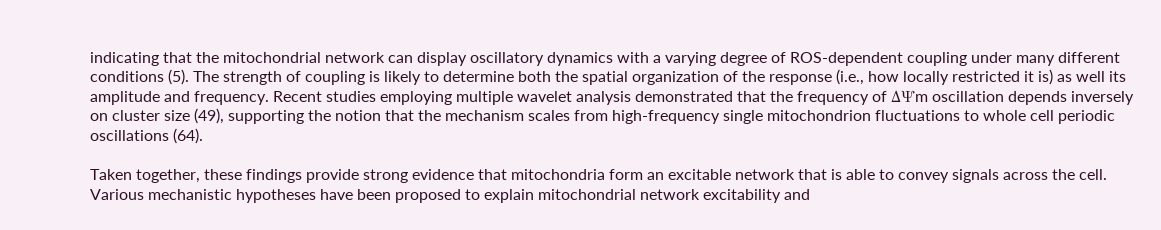indicating that the mitochondrial network can display oscillatory dynamics with a varying degree of ROS-dependent coupling under many different conditions (5). The strength of coupling is likely to determine both the spatial organization of the response (i.e., how locally restricted it is) as well its amplitude and frequency. Recent studies employing multiple wavelet analysis demonstrated that the frequency of ΔΨm oscillation depends inversely on cluster size (49), supporting the notion that the mechanism scales from high-frequency single mitochondrion fluctuations to whole cell periodic oscillations (64).

Taken together, these findings provide strong evidence that mitochondria form an excitable network that is able to convey signals across the cell. Various mechanistic hypotheses have been proposed to explain mitochondrial network excitability and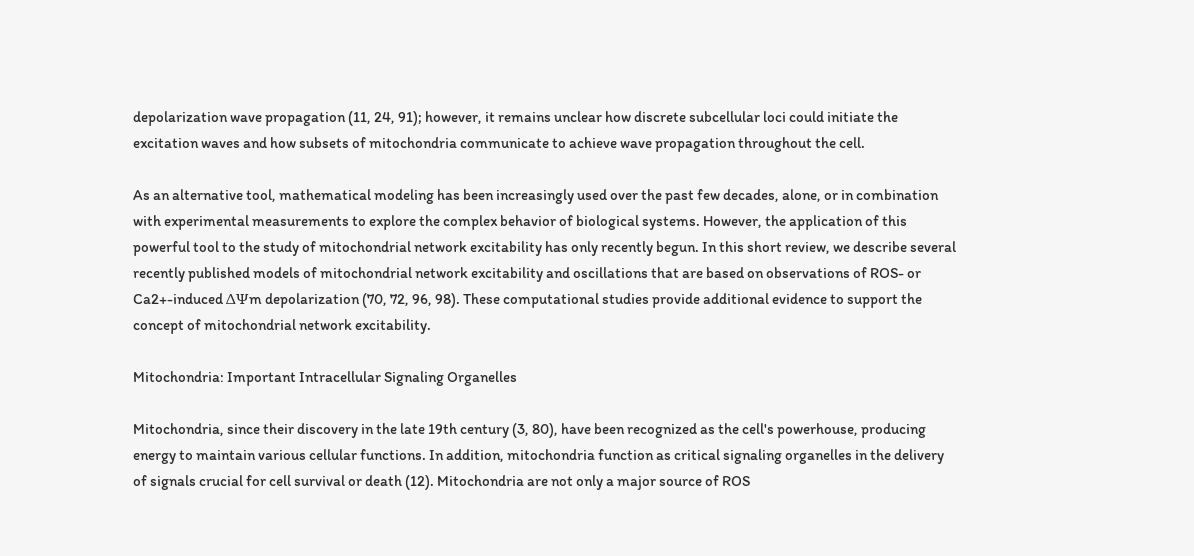depolarization wave propagation (11, 24, 91); however, it remains unclear how discrete subcellular loci could initiate the excitation waves and how subsets of mitochondria communicate to achieve wave propagation throughout the cell.

As an alternative tool, mathematical modeling has been increasingly used over the past few decades, alone, or in combination with experimental measurements to explore the complex behavior of biological systems. However, the application of this powerful tool to the study of mitochondrial network excitability has only recently begun. In this short review, we describe several recently published models of mitochondrial network excitability and oscillations that are based on observations of ROS- or Ca2+-induced ΔΨm depolarization (70, 72, 96, 98). These computational studies provide additional evidence to support the concept of mitochondrial network excitability.

Mitochondria: Important Intracellular Signaling Organelles

Mitochondria, since their discovery in the late 19th century (3, 80), have been recognized as the cell's powerhouse, producing energy to maintain various cellular functions. In addition, mitochondria function as critical signaling organelles in the delivery of signals crucial for cell survival or death (12). Mitochondria are not only a major source of ROS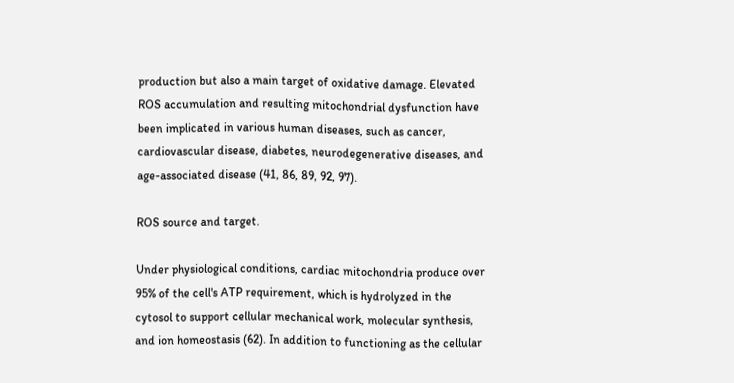production but also a main target of oxidative damage. Elevated ROS accumulation and resulting mitochondrial dysfunction have been implicated in various human diseases, such as cancer, cardiovascular disease, diabetes, neurodegenerative diseases, and age-associated disease (41, 86, 89, 92, 97).

ROS source and target.

Under physiological conditions, cardiac mitochondria produce over 95% of the cell's ATP requirement, which is hydrolyzed in the cytosol to support cellular mechanical work, molecular synthesis, and ion homeostasis (62). In addition to functioning as the cellular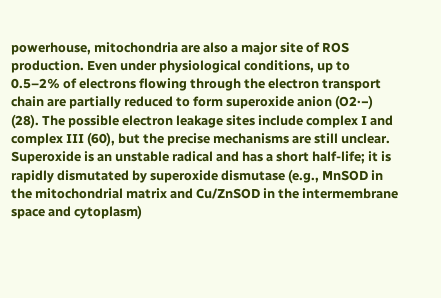powerhouse, mitochondria are also a major site of ROS production. Even under physiological conditions, up to 0.5–2% of electrons flowing through the electron transport chain are partially reduced to form superoxide anion (O2·−) (28). The possible electron leakage sites include complex I and complex III (60), but the precise mechanisms are still unclear. Superoxide is an unstable radical and has a short half-life; it is rapidly dismutated by superoxide dismutase (e.g., MnSOD in the mitochondrial matrix and Cu/ZnSOD in the intermembrane space and cytoplasm)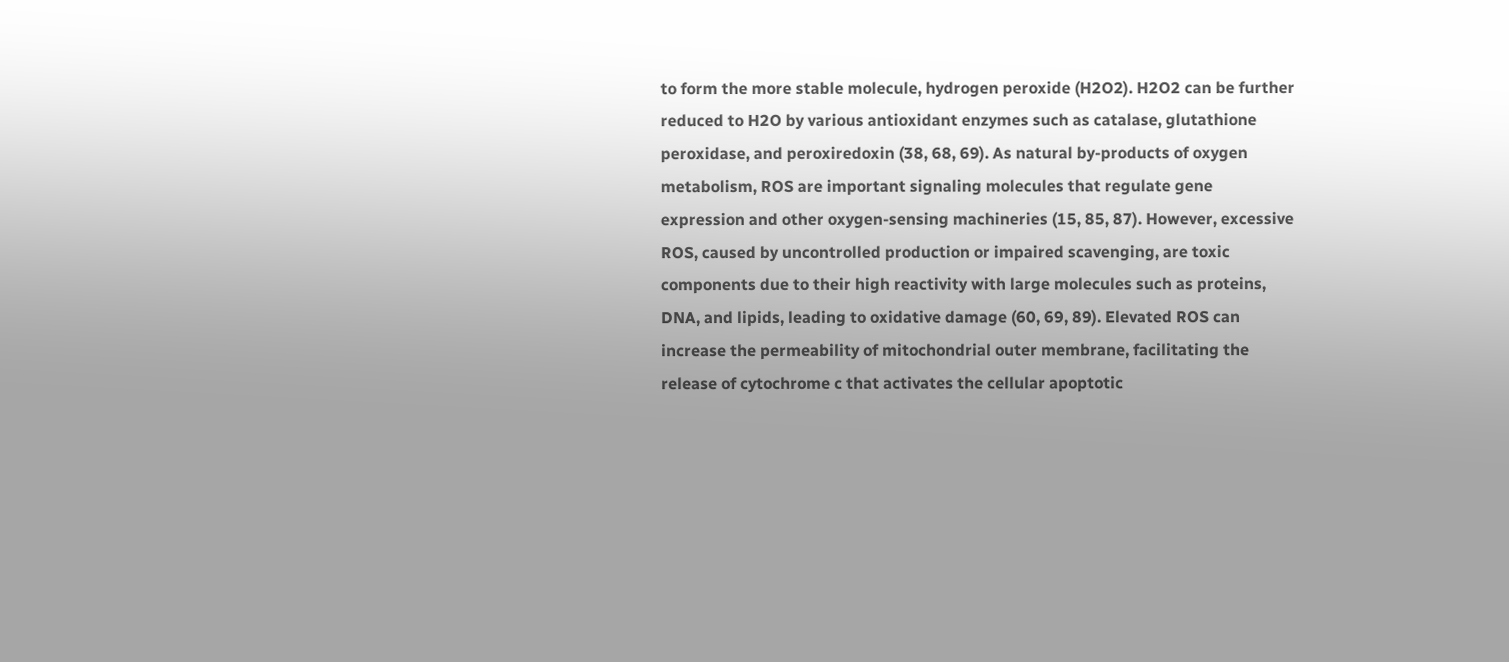to form the more stable molecule, hydrogen peroxide (H2O2). H2O2 can be further reduced to H2O by various antioxidant enzymes such as catalase, glutathione peroxidase, and peroxiredoxin (38, 68, 69). As natural by-products of oxygen metabolism, ROS are important signaling molecules that regulate gene expression and other oxygen-sensing machineries (15, 85, 87). However, excessive ROS, caused by uncontrolled production or impaired scavenging, are toxic components due to their high reactivity with large molecules such as proteins, DNA, and lipids, leading to oxidative damage (60, 69, 89). Elevated ROS can increase the permeability of mitochondrial outer membrane, facilitating the release of cytochrome c that activates the cellular apoptotic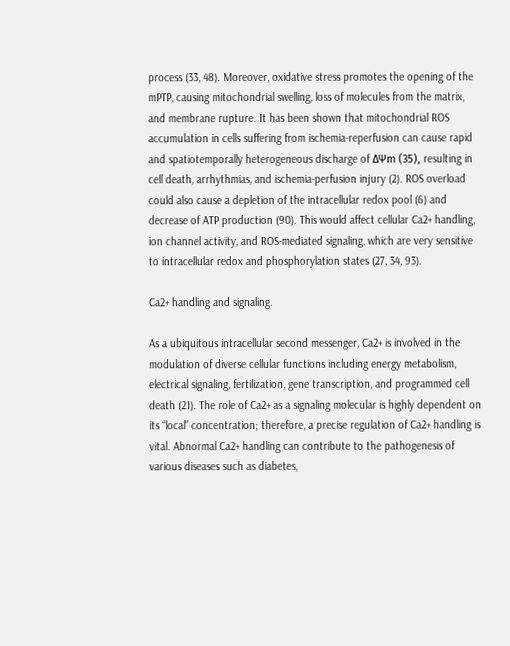process (33, 48). Moreover, oxidative stress promotes the opening of the mPTP, causing mitochondrial swelling, loss of molecules from the matrix, and membrane rupture. It has been shown that mitochondrial ROS accumulation in cells suffering from ischemia-reperfusion can cause rapid and spatiotemporally heterogeneous discharge of ΔΨm (35), resulting in cell death, arrhythmias, and ischemia-perfusion injury (2). ROS overload could also cause a depletion of the intracellular redox pool (6) and decrease of ATP production (90). This would affect cellular Ca2+ handling, ion channel activity, and ROS-mediated signaling, which are very sensitive to intracellular redox and phosphorylation states (27, 34, 93).

Ca2+ handling and signaling.

As a ubiquitous intracellular second messenger, Ca2+ is involved in the modulation of diverse cellular functions including energy metabolism, electrical signaling, fertilization, gene transcription, and programmed cell death (21). The role of Ca2+ as a signaling molecular is highly dependent on its “local” concentration; therefore, a precise regulation of Ca2+ handling is vital. Abnormal Ca2+ handling can contribute to the pathogenesis of various diseases such as diabetes,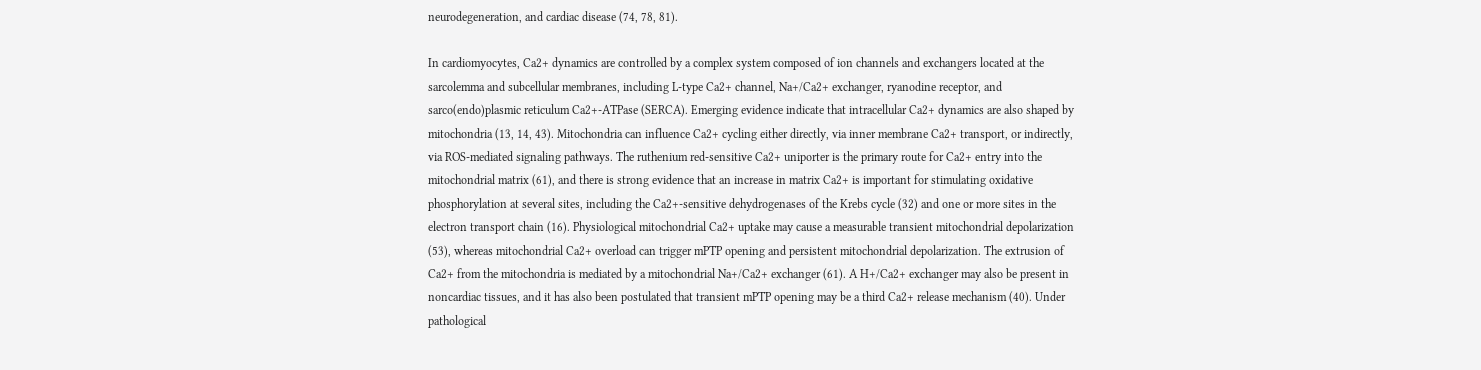neurodegeneration, and cardiac disease (74, 78, 81).

In cardiomyocytes, Ca2+ dynamics are controlled by a complex system composed of ion channels and exchangers located at the sarcolemma and subcellular membranes, including L-type Ca2+ channel, Na+/Ca2+ exchanger, ryanodine receptor, and sarco(endo)plasmic reticulum Ca2+-ATPase (SERCA). Emerging evidence indicate that intracellular Ca2+ dynamics are also shaped by mitochondria (13, 14, 43). Mitochondria can influence Ca2+ cycling either directly, via inner membrane Ca2+ transport, or indirectly, via ROS-mediated signaling pathways. The ruthenium red-sensitive Ca2+ uniporter is the primary route for Ca2+ entry into the mitochondrial matrix (61), and there is strong evidence that an increase in matrix Ca2+ is important for stimulating oxidative phosphorylation at several sites, including the Ca2+-sensitive dehydrogenases of the Krebs cycle (32) and one or more sites in the electron transport chain (16). Physiological mitochondrial Ca2+ uptake may cause a measurable transient mitochondrial depolarization (53), whereas mitochondrial Ca2+ overload can trigger mPTP opening and persistent mitochondrial depolarization. The extrusion of Ca2+ from the mitochondria is mediated by a mitochondrial Na+/Ca2+ exchanger (61). A H+/Ca2+ exchanger may also be present in noncardiac tissues, and it has also been postulated that transient mPTP opening may be a third Ca2+ release mechanism (40). Under pathological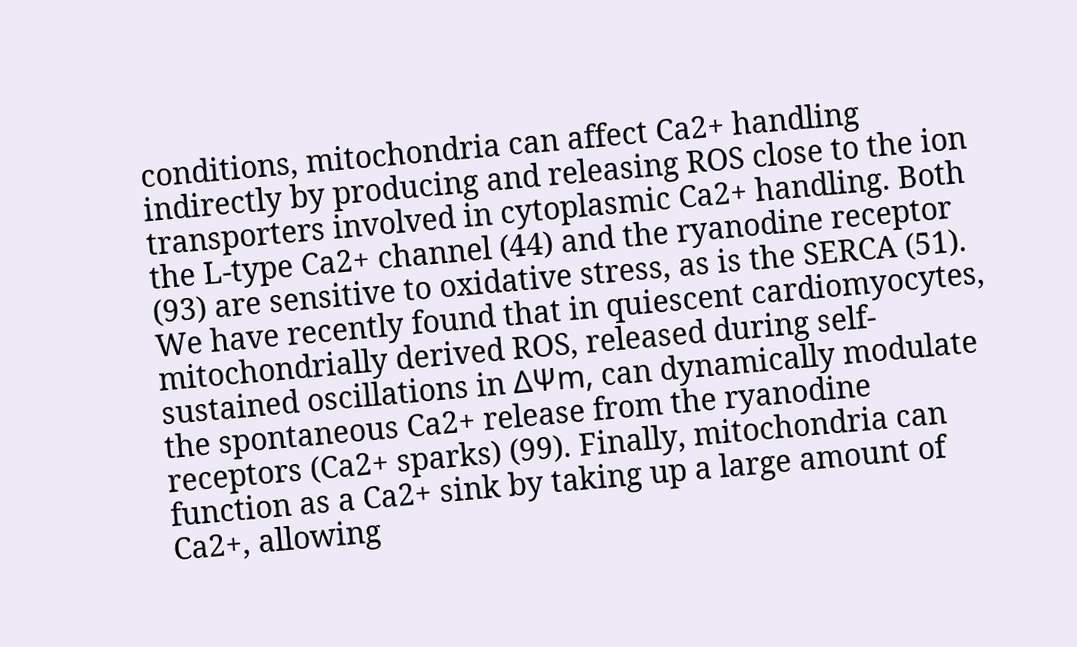conditions, mitochondria can affect Ca2+ handling indirectly by producing and releasing ROS close to the ion transporters involved in cytoplasmic Ca2+ handling. Both the L-type Ca2+ channel (44) and the ryanodine receptor (93) are sensitive to oxidative stress, as is the SERCA (51). We have recently found that in quiescent cardiomyocytes, mitochondrially derived ROS, released during self-sustained oscillations in ΔΨm, can dynamically modulate the spontaneous Ca2+ release from the ryanodine receptors (Ca2+ sparks) (99). Finally, mitochondria can function as a Ca2+ sink by taking up a large amount of Ca2+, allowing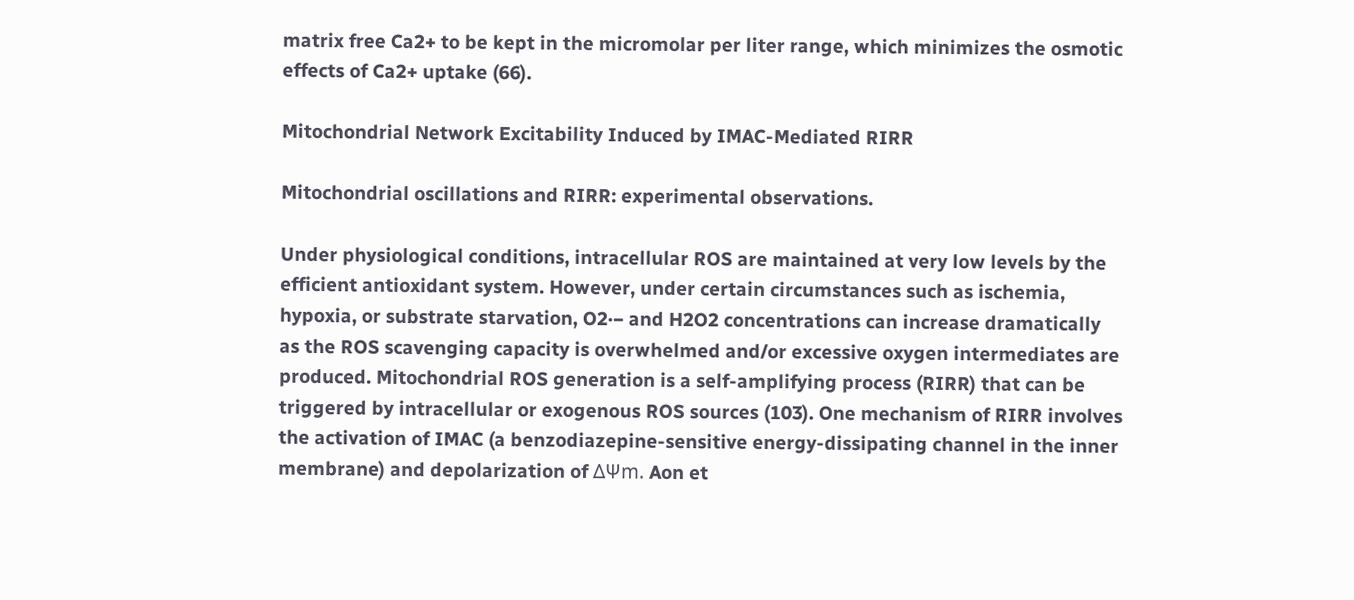matrix free Ca2+ to be kept in the micromolar per liter range, which minimizes the osmotic effects of Ca2+ uptake (66).

Mitochondrial Network Excitability Induced by IMAC-Mediated RIRR

Mitochondrial oscillations and RIRR: experimental observations.

Under physiological conditions, intracellular ROS are maintained at very low levels by the efficient antioxidant system. However, under certain circumstances such as ischemia, hypoxia, or substrate starvation, O2·− and H2O2 concentrations can increase dramatically as the ROS scavenging capacity is overwhelmed and/or excessive oxygen intermediates are produced. Mitochondrial ROS generation is a self-amplifying process (RIRR) that can be triggered by intracellular or exogenous ROS sources (103). One mechanism of RIRR involves the activation of IMAC (a benzodiazepine-sensitive energy-dissipating channel in the inner membrane) and depolarization of ΔΨm. Aon et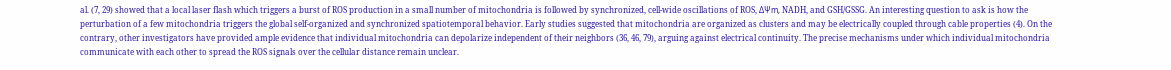al. (7, 29) showed that a local laser flash which triggers a burst of ROS production in a small number of mitochondria is followed by synchronized, cell-wide oscillations of ROS, ΔΨm, NADH, and GSH/GSSG. An interesting question to ask is how the perturbation of a few mitochondria triggers the global self-organized and synchronized spatiotemporal behavior. Early studies suggested that mitochondria are organized as clusters and may be electrically coupled through cable properties (4). On the contrary, other investigators have provided ample evidence that individual mitochondria can depolarize independent of their neighbors (36, 46, 79), arguing against electrical continuity. The precise mechanisms under which individual mitochondria communicate with each other to spread the ROS signals over the cellular distance remain unclear.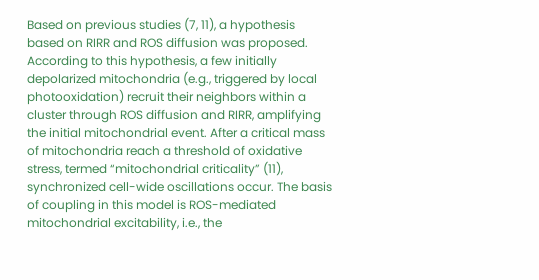Based on previous studies (7, 11), a hypothesis based on RIRR and ROS diffusion was proposed. According to this hypothesis, a few initially depolarized mitochondria (e.g., triggered by local photooxidation) recruit their neighbors within a cluster through ROS diffusion and RIRR, amplifying the initial mitochondrial event. After a critical mass of mitochondria reach a threshold of oxidative stress, termed “mitochondrial criticality” (11), synchronized cell-wide oscillations occur. The basis of coupling in this model is ROS-mediated mitochondrial excitability, i.e., the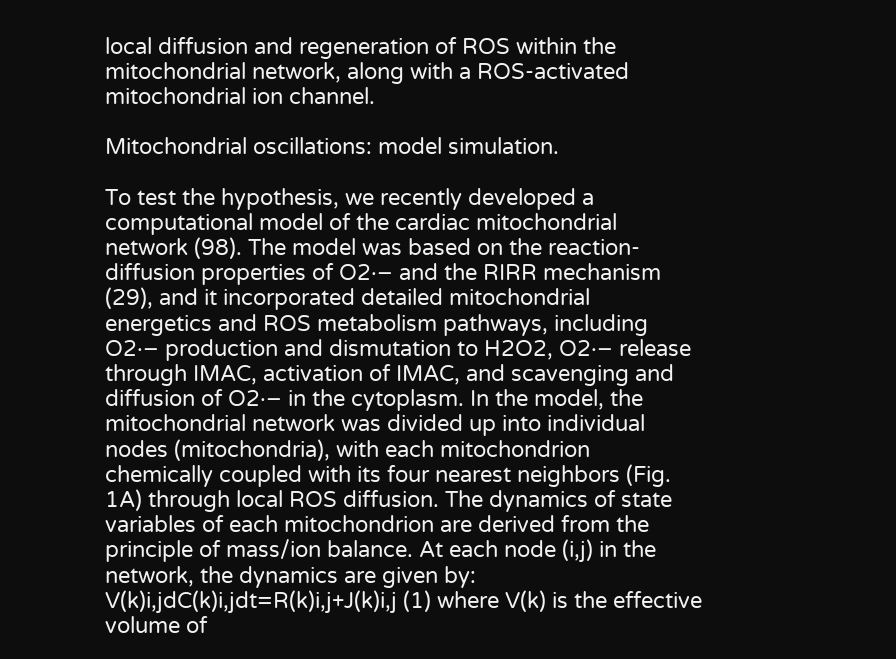local diffusion and regeneration of ROS within the mitochondrial network, along with a ROS-activated mitochondrial ion channel.

Mitochondrial oscillations: model simulation.

To test the hypothesis, we recently developed a computational model of the cardiac mitochondrial network (98). The model was based on the reaction-diffusion properties of O2·− and the RIRR mechanism (29), and it incorporated detailed mitochondrial energetics and ROS metabolism pathways, including O2·− production and dismutation to H2O2, O2·− release through IMAC, activation of IMAC, and scavenging and diffusion of O2·− in the cytoplasm. In the model, the mitochondrial network was divided up into individual nodes (mitochondria), with each mitochondrion chemically coupled with its four nearest neighbors (Fig. 1A) through local ROS diffusion. The dynamics of state variables of each mitochondrion are derived from the principle of mass/ion balance. At each node (i,j) in the network, the dynamics are given by: V(k)i,jdC(k)i,jdt=R(k)i,j+J(k)i,j (1) where V(k) is the effective volume of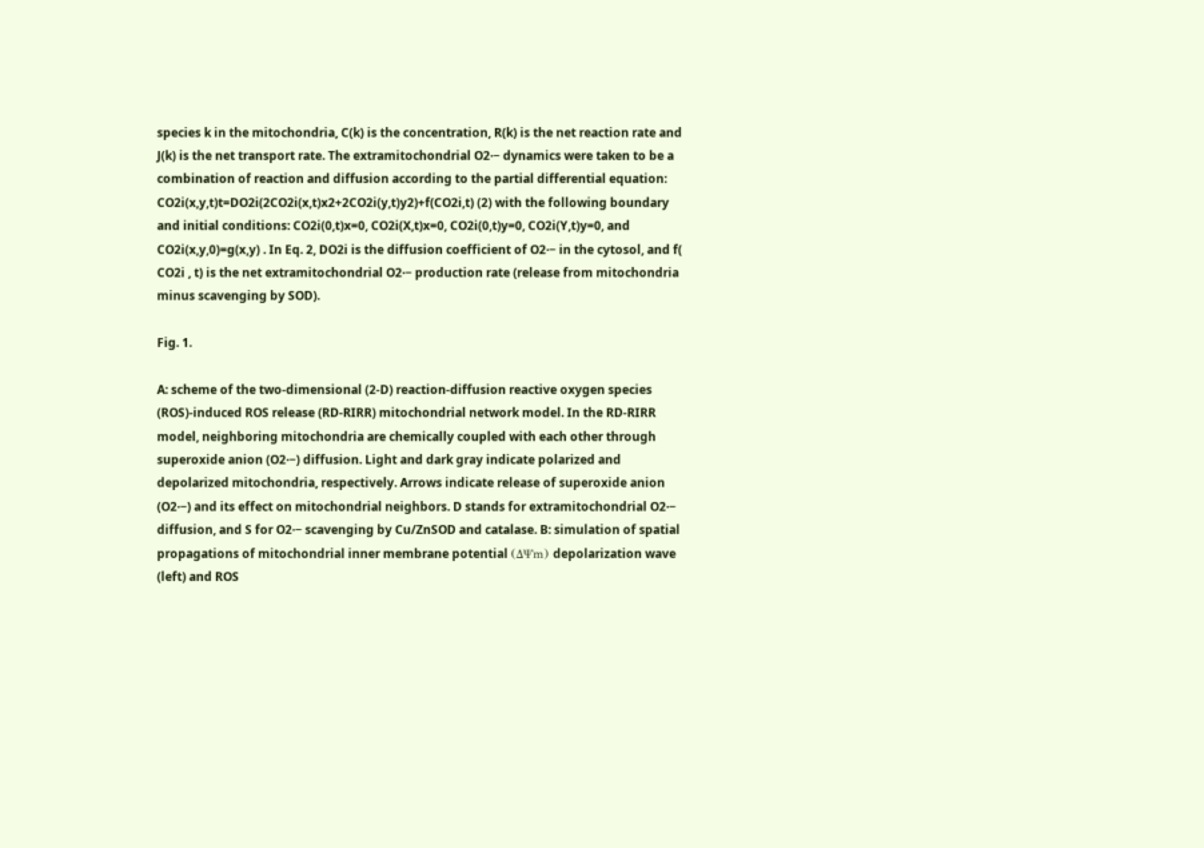species k in the mitochondria, C(k) is the concentration, R(k) is the net reaction rate and J(k) is the net transport rate. The extramitochondrial O2·− dynamics were taken to be a combination of reaction and diffusion according to the partial differential equation: CO2i(x,y,t)t=DO2i(2CO2i(x,t)x2+2CO2i(y,t)y2)+f(CO2i,t) (2) with the following boundary and initial conditions: CO2i(0,t)x=0, CO2i(X,t)x=0, CO2i(0,t)y=0, CO2i(Y,t)y=0, and CO2i(x,y,0)=g(x,y) . In Eq. 2, DO2i is the diffusion coefficient of O2·− in the cytosol, and f( CO2i , t) is the net extramitochondrial O2·− production rate (release from mitochondria minus scavenging by SOD).

Fig. 1.

A: scheme of the two-dimensional (2-D) reaction-diffusion reactive oxygen species (ROS)-induced ROS release (RD-RIRR) mitochondrial network model. In the RD-RIRR model, neighboring mitochondria are chemically coupled with each other through superoxide anion (O2·−) diffusion. Light and dark gray indicate polarized and depolarized mitochondria, respectively. Arrows indicate release of superoxide anion (O2·−) and its effect on mitochondrial neighbors. D stands for extramitochondrial O2·− diffusion, and S for O2·− scavenging by Cu/ZnSOD and catalase. B: simulation of spatial propagations of mitochondrial inner membrane potential (ΔΨm) depolarization wave (left) and ROS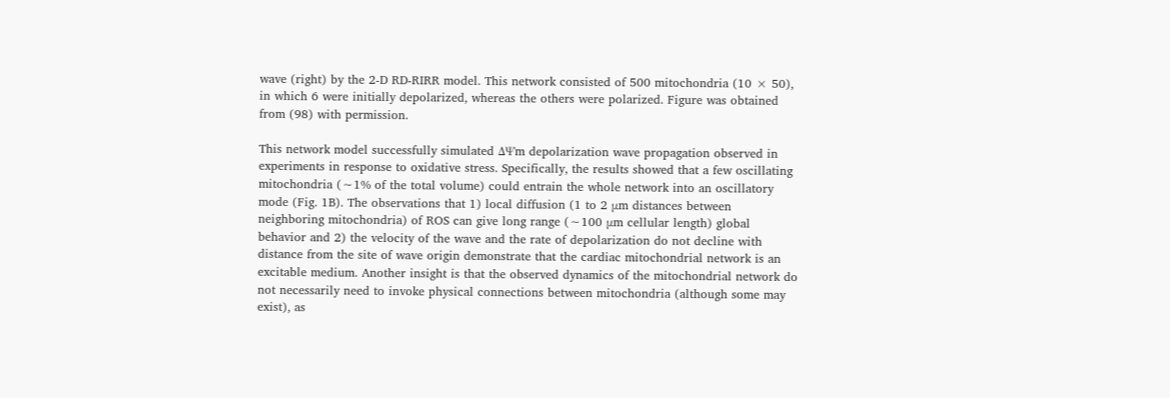wave (right) by the 2-D RD-RIRR model. This network consisted of 500 mitochondria (10 × 50), in which 6 were initially depolarized, whereas the others were polarized. Figure was obtained from (98) with permission.

This network model successfully simulated ΔΨm depolarization wave propagation observed in experiments in response to oxidative stress. Specifically, the results showed that a few oscillating mitochondria (∼1% of the total volume) could entrain the whole network into an oscillatory mode (Fig. 1B). The observations that 1) local diffusion (1 to 2 μm distances between neighboring mitochondria) of ROS can give long range (∼100 μm cellular length) global behavior and 2) the velocity of the wave and the rate of depolarization do not decline with distance from the site of wave origin demonstrate that the cardiac mitochondrial network is an excitable medium. Another insight is that the observed dynamics of the mitochondrial network do not necessarily need to invoke physical connections between mitochondria (although some may exist), as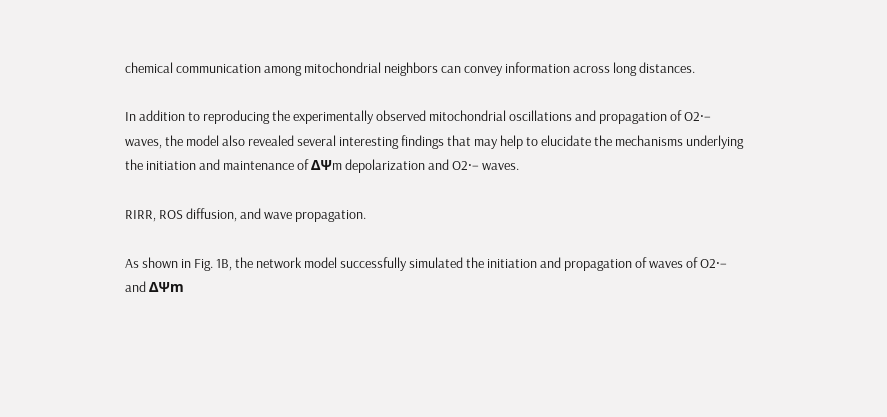chemical communication among mitochondrial neighbors can convey information across long distances.

In addition to reproducing the experimentally observed mitochondrial oscillations and propagation of O2·− waves, the model also revealed several interesting findings that may help to elucidate the mechanisms underlying the initiation and maintenance of ΔΨm depolarization and O2·− waves.

RIRR, ROS diffusion, and wave propagation.

As shown in Fig. 1B, the network model successfully simulated the initiation and propagation of waves of O2·− and ΔΨm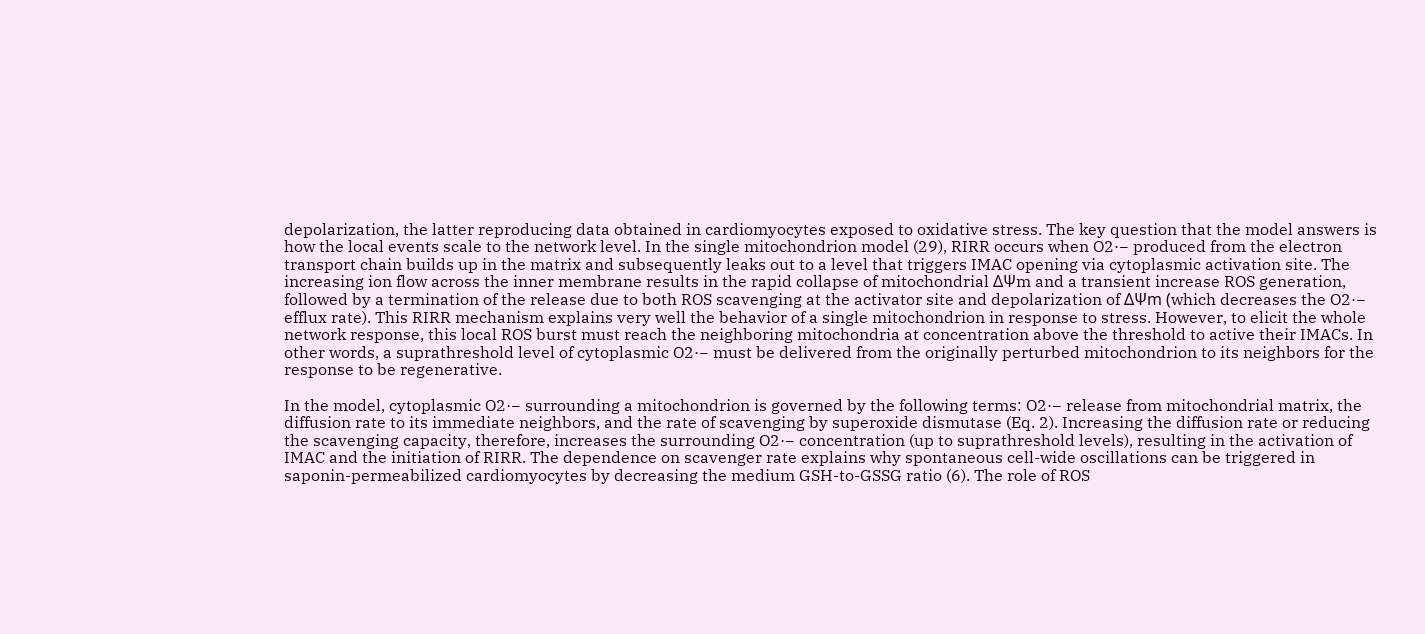depolarization, the latter reproducing data obtained in cardiomyocytes exposed to oxidative stress. The key question that the model answers is how the local events scale to the network level. In the single mitochondrion model (29), RIRR occurs when O2·− produced from the electron transport chain builds up in the matrix and subsequently leaks out to a level that triggers IMAC opening via cytoplasmic activation site. The increasing ion flow across the inner membrane results in the rapid collapse of mitochondrial ΔΨm and a transient increase ROS generation, followed by a termination of the release due to both ROS scavenging at the activator site and depolarization of ΔΨm (which decreases the O2·− efflux rate). This RIRR mechanism explains very well the behavior of a single mitochondrion in response to stress. However, to elicit the whole network response, this local ROS burst must reach the neighboring mitochondria at concentration above the threshold to active their IMACs. In other words, a suprathreshold level of cytoplasmic O2·− must be delivered from the originally perturbed mitochondrion to its neighbors for the response to be regenerative.

In the model, cytoplasmic O2·− surrounding a mitochondrion is governed by the following terms: O2·− release from mitochondrial matrix, the diffusion rate to its immediate neighbors, and the rate of scavenging by superoxide dismutase (Eq. 2). Increasing the diffusion rate or reducing the scavenging capacity, therefore, increases the surrounding O2·− concentration (up to suprathreshold levels), resulting in the activation of IMAC and the initiation of RIRR. The dependence on scavenger rate explains why spontaneous cell-wide oscillations can be triggered in saponin-permeabilized cardiomyocytes by decreasing the medium GSH-to-GSSG ratio (6). The role of ROS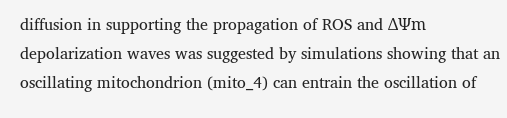diffusion in supporting the propagation of ROS and ΔΨm depolarization waves was suggested by simulations showing that an oscillating mitochondrion (mito_4) can entrain the oscillation of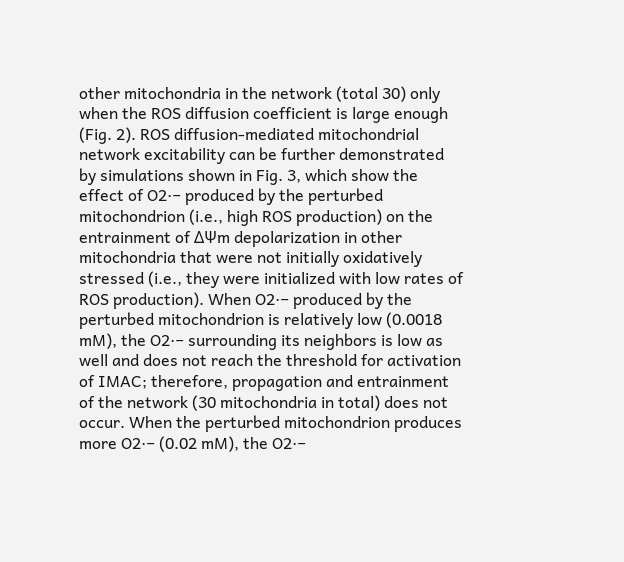other mitochondria in the network (total 30) only when the ROS diffusion coefficient is large enough (Fig. 2). ROS diffusion-mediated mitochondrial network excitability can be further demonstrated by simulations shown in Fig. 3, which show the effect of O2·− produced by the perturbed mitochondrion (i.e., high ROS production) on the entrainment of ΔΨm depolarization in other mitochondria that were not initially oxidatively stressed (i.e., they were initialized with low rates of ROS production). When O2·− produced by the perturbed mitochondrion is relatively low (0.0018 mM), the O2·− surrounding its neighbors is low as well and does not reach the threshold for activation of IMAC; therefore, propagation and entrainment of the network (30 mitochondria in total) does not occur. When the perturbed mitochondrion produces more O2·− (0.02 mM), the O2·−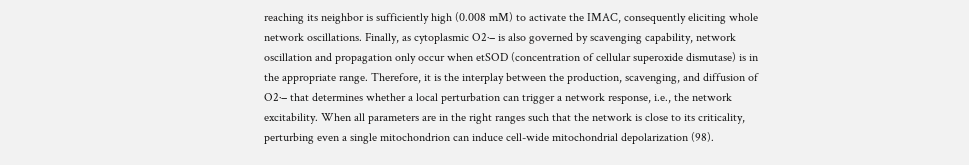reaching its neighbor is sufficiently high (0.008 mM) to activate the IMAC, consequently eliciting whole network oscillations. Finally, as cytoplasmic O2·− is also governed by scavenging capability, network oscillation and propagation only occur when etSOD (concentration of cellular superoxide dismutase) is in the appropriate range. Therefore, it is the interplay between the production, scavenging, and diffusion of O2·− that determines whether a local perturbation can trigger a network response, i.e., the network excitability. When all parameters are in the right ranges such that the network is close to its criticality, perturbing even a single mitochondrion can induce cell-wide mitochondrial depolarization (98).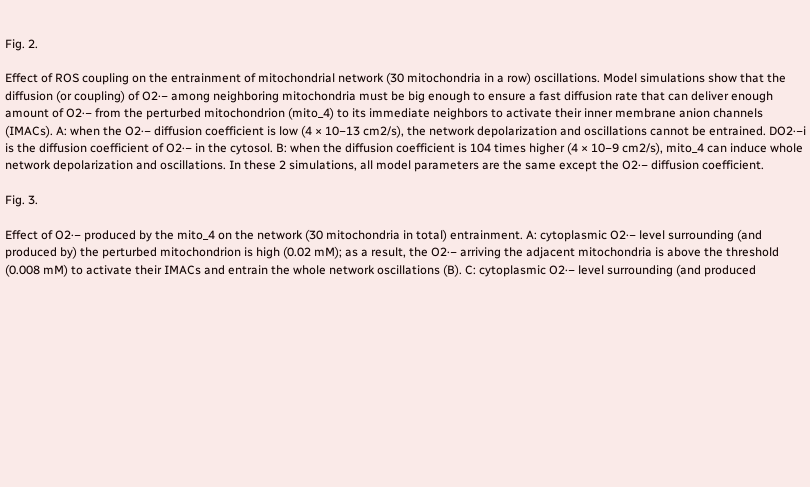Fig. 2.

Effect of ROS coupling on the entrainment of mitochondrial network (30 mitochondria in a row) oscillations. Model simulations show that the diffusion (or coupling) of O2·− among neighboring mitochondria must be big enough to ensure a fast diffusion rate that can deliver enough amount of O2·− from the perturbed mitochondrion (mito_4) to its immediate neighbors to activate their inner membrane anion channels (IMACs). A: when the O2·− diffusion coefficient is low (4 × 10−13 cm2/s), the network depolarization and oscillations cannot be entrained. DO2·−i is the diffusion coefficient of O2·− in the cytosol. B: when the diffusion coefficient is 104 times higher (4 × 10−9 cm2/s), mito_4 can induce whole network depolarization and oscillations. In these 2 simulations, all model parameters are the same except the O2·− diffusion coefficient.

Fig. 3.

Effect of O2·− produced by the mito_4 on the network (30 mitochondria in total) entrainment. A: cytoplasmic O2·− level surrounding (and produced by) the perturbed mitochondrion is high (0.02 mM); as a result, the O2·− arriving the adjacent mitochondria is above the threshold (0.008 mM) to activate their IMACs and entrain the whole network oscillations (B). C: cytoplasmic O2·− level surrounding (and produced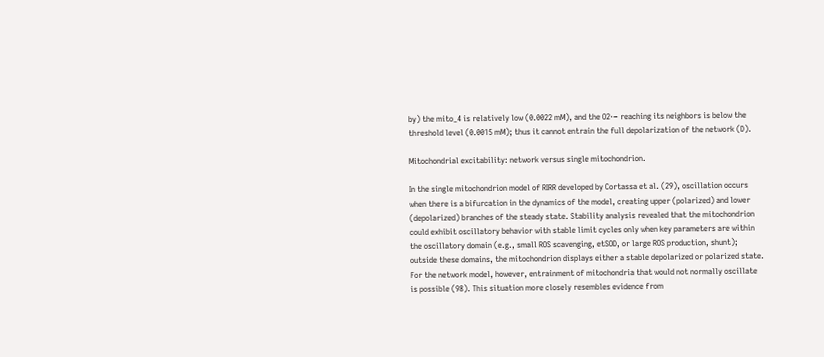by) the mito_4 is relatively low (0.0022 mM), and the O2·− reaching its neighbors is below the threshold level (0.0015 mM); thus it cannot entrain the full depolarization of the network (D).

Mitochondrial excitability: network versus single mitochondrion.

In the single mitochondrion model of RIRR developed by Cortassa et al. (29), oscillation occurs when there is a bifurcation in the dynamics of the model, creating upper (polarized) and lower (depolarized) branches of the steady state. Stability analysis revealed that the mitochondrion could exhibit oscillatory behavior with stable limit cycles only when key parameters are within the oscillatory domain (e.g., small ROS scavenging, etSOD, or large ROS production, shunt); outside these domains, the mitochondrion displays either a stable depolarized or polarized state. For the network model, however, entrainment of mitochondria that would not normally oscillate is possible (98). This situation more closely resembles evidence from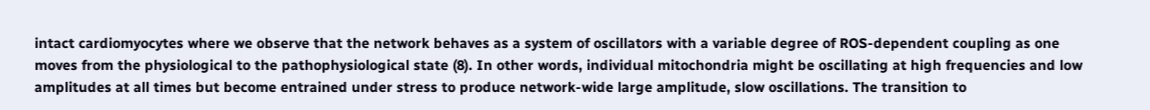intact cardiomyocytes where we observe that the network behaves as a system of oscillators with a variable degree of ROS-dependent coupling as one moves from the physiological to the pathophysiological state (8). In other words, individual mitochondria might be oscillating at high frequencies and low amplitudes at all times but become entrained under stress to produce network-wide large amplitude, slow oscillations. The transition to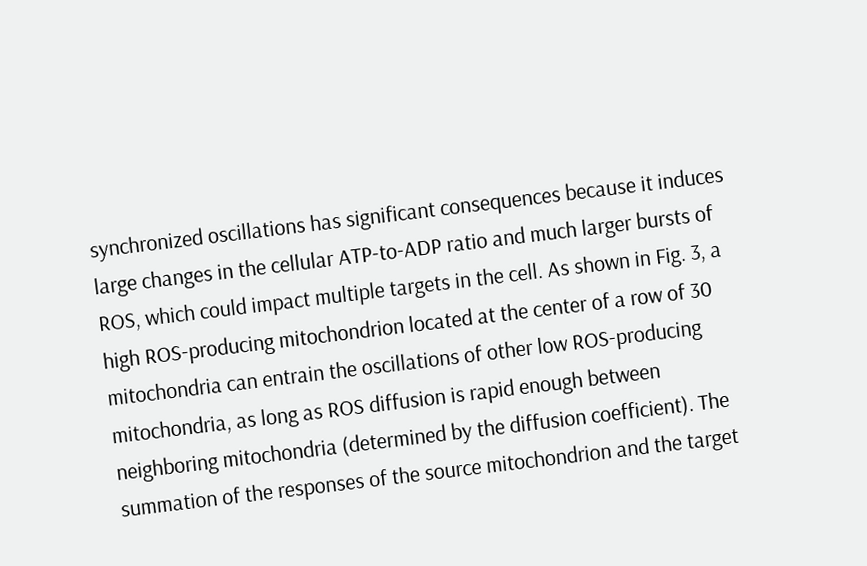synchronized oscillations has significant consequences because it induces large changes in the cellular ATP-to-ADP ratio and much larger bursts of ROS, which could impact multiple targets in the cell. As shown in Fig. 3, a high ROS-producing mitochondrion located at the center of a row of 30 mitochondria can entrain the oscillations of other low ROS-producing mitochondria, as long as ROS diffusion is rapid enough between neighboring mitochondria (determined by the diffusion coefficient). The summation of the responses of the source mitochondrion and the target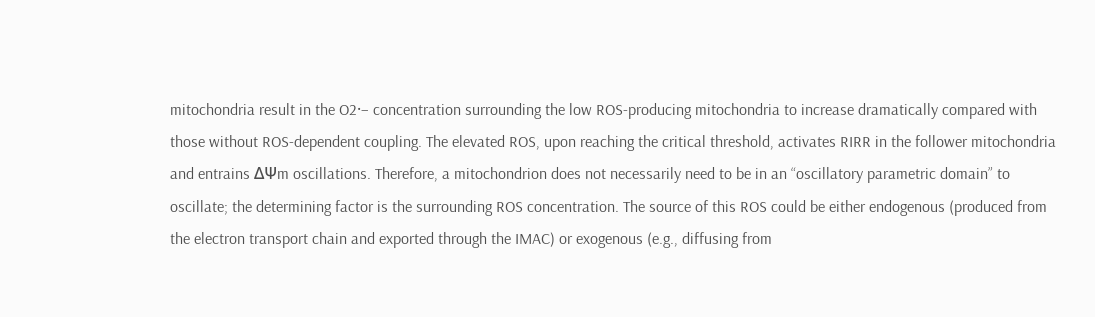mitochondria result in the O2·− concentration surrounding the low ROS-producing mitochondria to increase dramatically compared with those without ROS-dependent coupling. The elevated ROS, upon reaching the critical threshold, activates RIRR in the follower mitochondria and entrains ΔΨm oscillations. Therefore, a mitochondrion does not necessarily need to be in an “oscillatory parametric domain” to oscillate; the determining factor is the surrounding ROS concentration. The source of this ROS could be either endogenous (produced from the electron transport chain and exported through the IMAC) or exogenous (e.g., diffusing from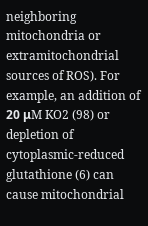neighboring mitochondria or extramitochondrial sources of ROS). For example, an addition of 20 μM KO2 (98) or depletion of cytoplasmic-reduced glutathione (6) can cause mitochondrial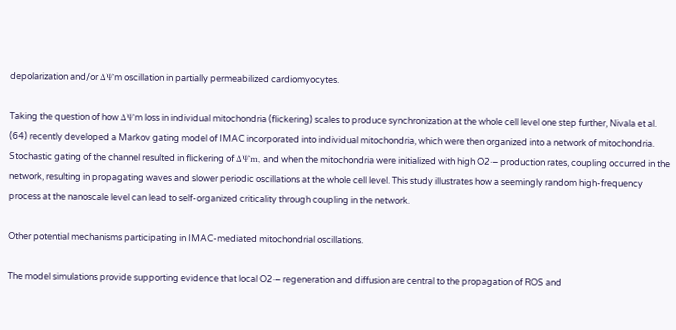depolarization and/or ΔΨm oscillation in partially permeabilized cardiomyocytes.

Taking the question of how ΔΨm loss in individual mitochondria (flickering) scales to produce synchronization at the whole cell level one step further, Nivala et al. (64) recently developed a Markov gating model of IMAC incorporated into individual mitochondria, which were then organized into a network of mitochondria. Stochastic gating of the channel resulted in flickering of ΔΨm, and when the mitochondria were initialized with high O2·− production rates, coupling occurred in the network, resulting in propagating waves and slower periodic oscillations at the whole cell level. This study illustrates how a seemingly random high-frequency process at the nanoscale level can lead to self-organized criticality through coupling in the network.

Other potential mechanisms participating in IMAC-mediated mitochondrial oscillations.

The model simulations provide supporting evidence that local O2·− regeneration and diffusion are central to the propagation of ROS and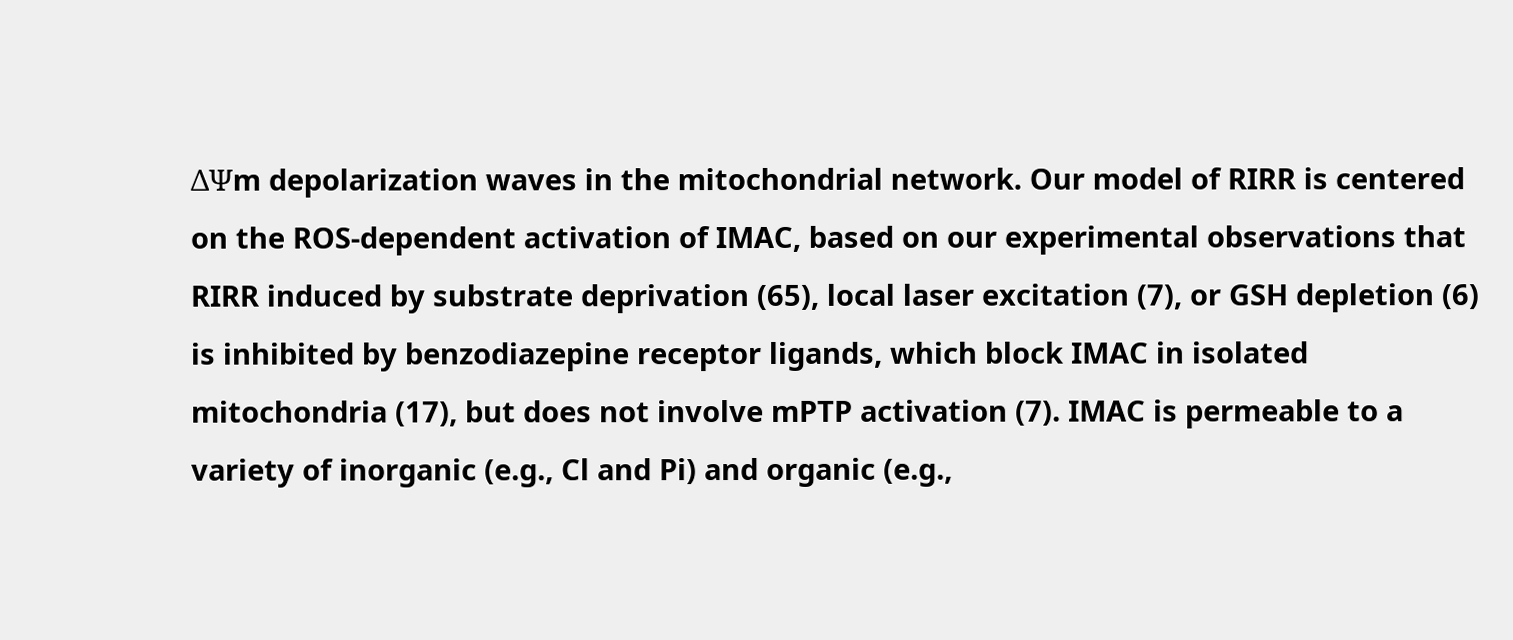ΔΨm depolarization waves in the mitochondrial network. Our model of RIRR is centered on the ROS-dependent activation of IMAC, based on our experimental observations that RIRR induced by substrate deprivation (65), local laser excitation (7), or GSH depletion (6) is inhibited by benzodiazepine receptor ligands, which block IMAC in isolated mitochondria (17), but does not involve mPTP activation (7). IMAC is permeable to a variety of inorganic (e.g., Cl and Pi) and organic (e.g.,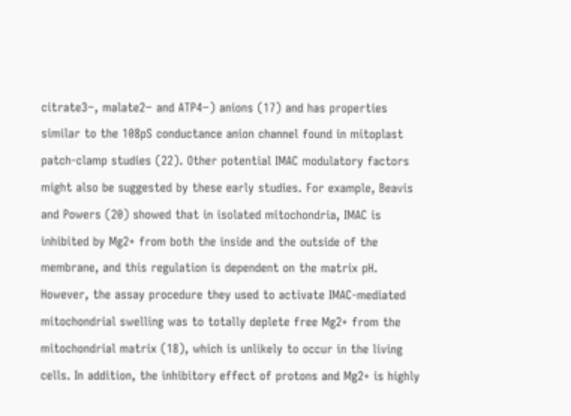citrate3−, malate2− and ATP4−) anions (17) and has properties similar to the 108pS conductance anion channel found in mitoplast patch-clamp studies (22). Other potential IMAC modulatory factors might also be suggested by these early studies. For example, Beavis and Powers (20) showed that in isolated mitochondria, IMAC is inhibited by Mg2+ from both the inside and the outside of the membrane, and this regulation is dependent on the matrix pH. However, the assay procedure they used to activate IMAC-mediated mitochondrial swelling was to totally deplete free Mg2+ from the mitochondrial matrix (18), which is unlikely to occur in the living cells. In addition, the inhibitory effect of protons and Mg2+ is highly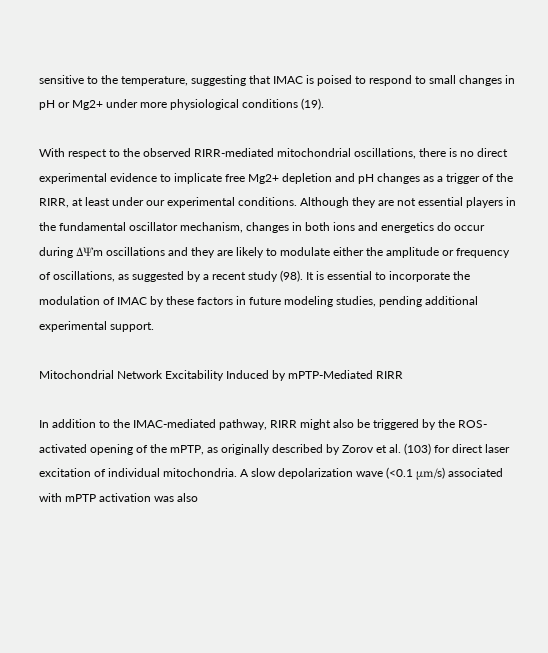sensitive to the temperature, suggesting that IMAC is poised to respond to small changes in pH or Mg2+ under more physiological conditions (19).

With respect to the observed RIRR-mediated mitochondrial oscillations, there is no direct experimental evidence to implicate free Mg2+ depletion and pH changes as a trigger of the RIRR, at least under our experimental conditions. Although they are not essential players in the fundamental oscillator mechanism, changes in both ions and energetics do occur during ΔΨm oscillations and they are likely to modulate either the amplitude or frequency of oscillations, as suggested by a recent study (98). It is essential to incorporate the modulation of IMAC by these factors in future modeling studies, pending additional experimental support.

Mitochondrial Network Excitability Induced by mPTP-Mediated RIRR

In addition to the IMAC-mediated pathway, RIRR might also be triggered by the ROS-activated opening of the mPTP, as originally described by Zorov et al. (103) for direct laser excitation of individual mitochondria. A slow depolarization wave (<0.1 μm/s) associated with mPTP activation was also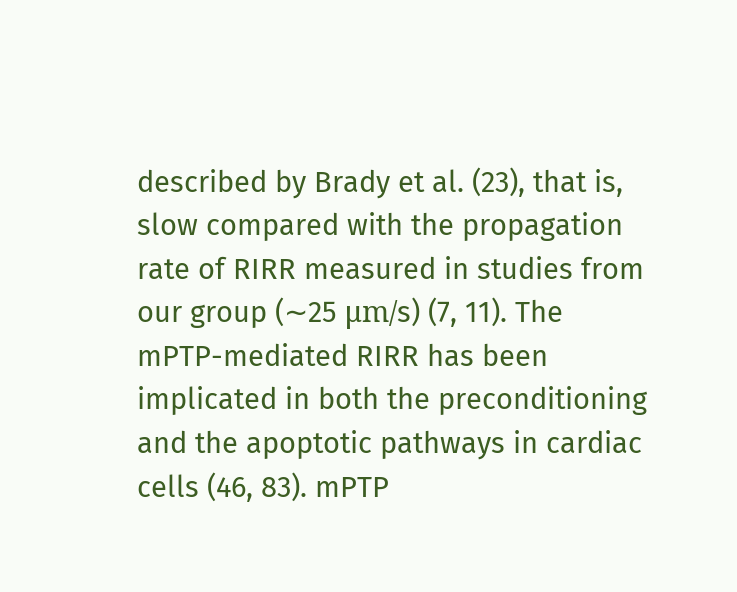described by Brady et al. (23), that is, slow compared with the propagation rate of RIRR measured in studies from our group (∼25 μm/s) (7, 11). The mPTP-mediated RIRR has been implicated in both the preconditioning and the apoptotic pathways in cardiac cells (46, 83). mPTP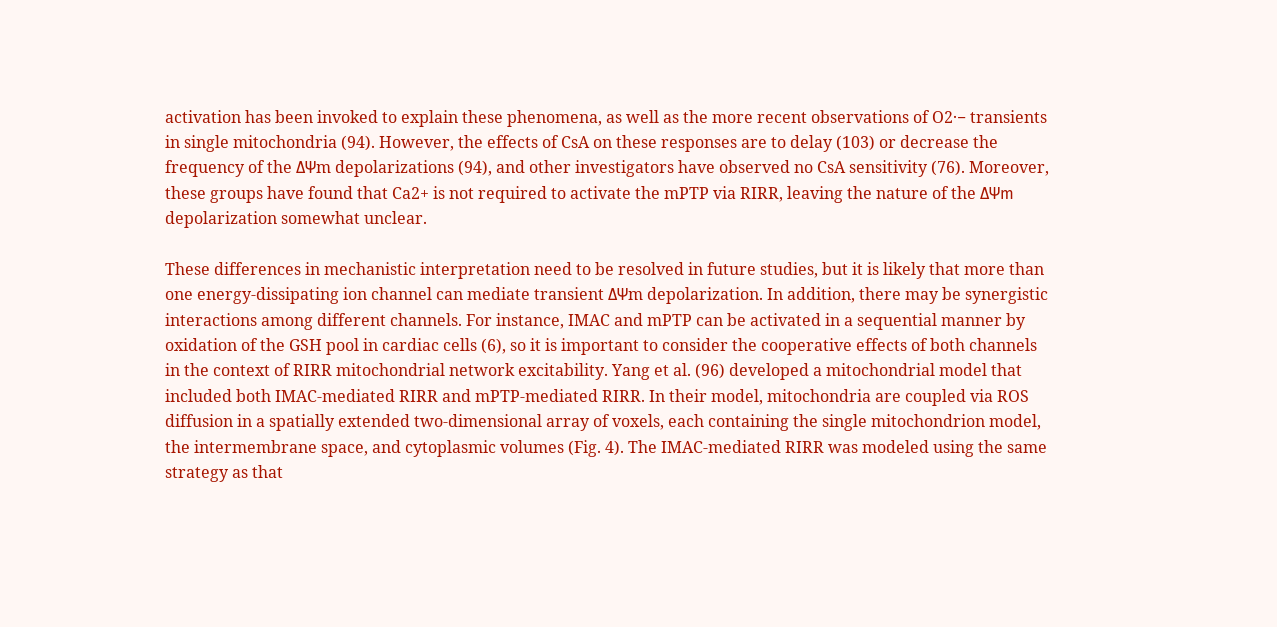activation has been invoked to explain these phenomena, as well as the more recent observations of O2·− transients in single mitochondria (94). However, the effects of CsA on these responses are to delay (103) or decrease the frequency of the ΔΨm depolarizations (94), and other investigators have observed no CsA sensitivity (76). Moreover, these groups have found that Ca2+ is not required to activate the mPTP via RIRR, leaving the nature of the ΔΨm depolarization somewhat unclear.

These differences in mechanistic interpretation need to be resolved in future studies, but it is likely that more than one energy-dissipating ion channel can mediate transient ΔΨm depolarization. In addition, there may be synergistic interactions among different channels. For instance, IMAC and mPTP can be activated in a sequential manner by oxidation of the GSH pool in cardiac cells (6), so it is important to consider the cooperative effects of both channels in the context of RIRR mitochondrial network excitability. Yang et al. (96) developed a mitochondrial model that included both IMAC-mediated RIRR and mPTP-mediated RIRR. In their model, mitochondria are coupled via ROS diffusion in a spatially extended two-dimensional array of voxels, each containing the single mitochondrion model, the intermembrane space, and cytoplasmic volumes (Fig. 4). The IMAC-mediated RIRR was modeled using the same strategy as that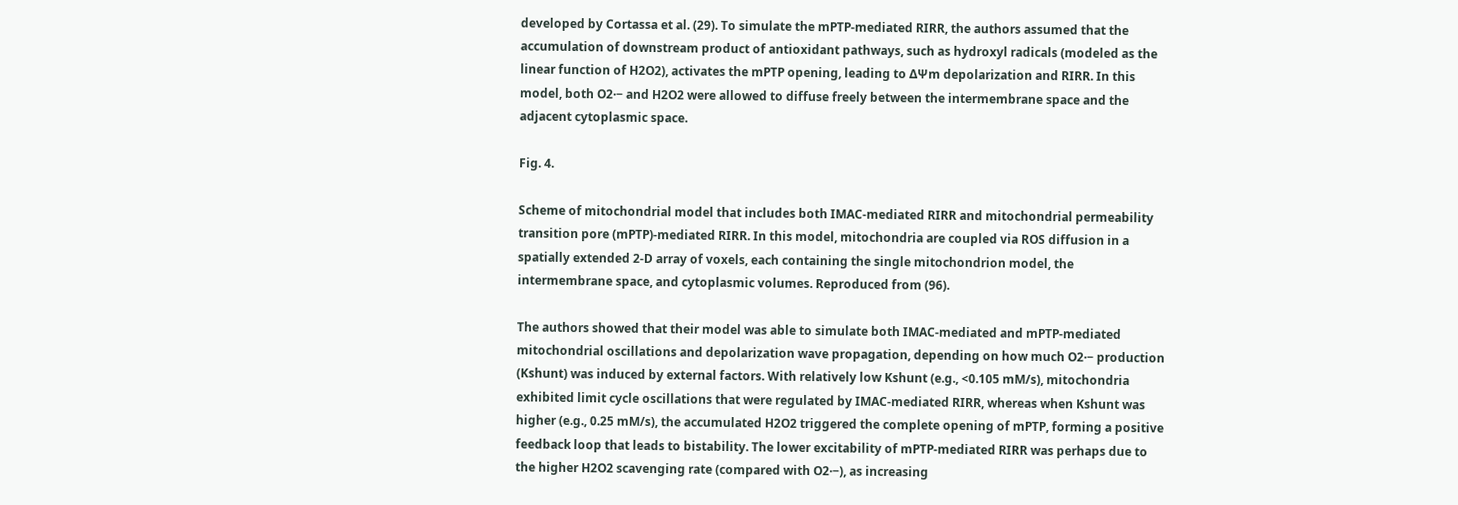developed by Cortassa et al. (29). To simulate the mPTP-mediated RIRR, the authors assumed that the accumulation of downstream product of antioxidant pathways, such as hydroxyl radicals (modeled as the linear function of H2O2), activates the mPTP opening, leading to ΔΨm depolarization and RIRR. In this model, both O2·− and H2O2 were allowed to diffuse freely between the intermembrane space and the adjacent cytoplasmic space.

Fig. 4.

Scheme of mitochondrial model that includes both IMAC-mediated RIRR and mitochondrial permeability transition pore (mPTP)-mediated RIRR. In this model, mitochondria are coupled via ROS diffusion in a spatially extended 2-D array of voxels, each containing the single mitochondrion model, the intermembrane space, and cytoplasmic volumes. Reproduced from (96).

The authors showed that their model was able to simulate both IMAC-mediated and mPTP-mediated mitochondrial oscillations and depolarization wave propagation, depending on how much O2·− production (Kshunt) was induced by external factors. With relatively low Kshunt (e.g., <0.105 mM/s), mitochondria exhibited limit cycle oscillations that were regulated by IMAC-mediated RIRR, whereas when Kshunt was higher (e.g., 0.25 mM/s), the accumulated H2O2 triggered the complete opening of mPTP, forming a positive feedback loop that leads to bistability. The lower excitability of mPTP-mediated RIRR was perhaps due to the higher H2O2 scavenging rate (compared with O2·−), as increasing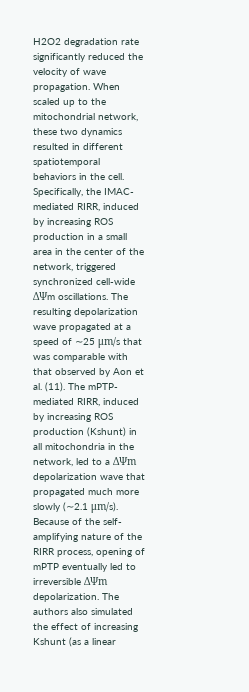H2O2 degradation rate significantly reduced the velocity of wave propagation. When scaled up to the mitochondrial network, these two dynamics resulted in different spatiotemporal behaviors in the cell. Specifically, the IMAC-mediated RIRR, induced by increasing ROS production in a small area in the center of the network, triggered synchronized cell-wide ΔΨm oscillations. The resulting depolarization wave propagated at a speed of ∼25 μm/s that was comparable with that observed by Aon et al. (11). The mPTP-mediated RIRR, induced by increasing ROS production (Kshunt) in all mitochondria in the network, led to a ΔΨm depolarization wave that propagated much more slowly (∼2.1 μm/s). Because of the self-amplifying nature of the RIRR process, opening of mPTP eventually led to irreversible ΔΨm depolarization. The authors also simulated the effect of increasing Kshunt (as a linear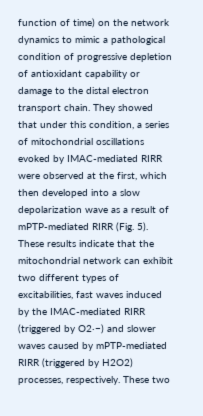function of time) on the network dynamics to mimic a pathological condition of progressive depletion of antioxidant capability or damage to the distal electron transport chain. They showed that under this condition, a series of mitochondrial oscillations evoked by IMAC-mediated RIRR were observed at the first, which then developed into a slow depolarization wave as a result of mPTP-mediated RIRR (Fig. 5). These results indicate that the mitochondrial network can exhibit two different types of excitabilities, fast waves induced by the IMAC-mediated RIRR (triggered by O2·−) and slower waves caused by mPTP-mediated RIRR (triggered by H2O2) processes, respectively. These two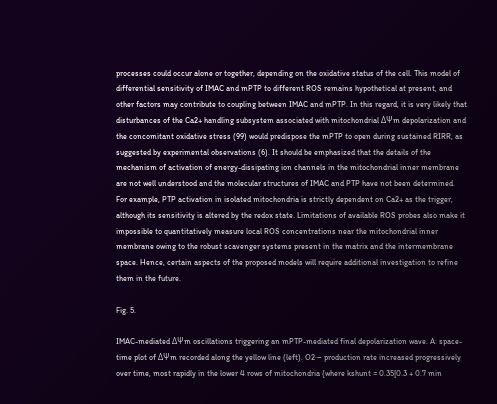processes could occur alone or together, depending on the oxidative status of the cell. This model of differential sensitivity of IMAC and mPTP to different ROS remains hypothetical at present, and other factors may contribute to coupling between IMAC and mPTP. In this regard, it is very likely that disturbances of the Ca2+ handling subsystem associated with mitochondrial ΔΨm depolarization and the concomitant oxidative stress (99) would predispose the mPTP to open during sustained RIRR, as suggested by experimental observations (6). It should be emphasized that the details of the mechanism of activation of energy-dissipating ion channels in the mitochondrial inner membrane are not well understood and the molecular structures of IMAC and PTP have not been determined. For example, PTP activation in isolated mitochondria is strictly dependent on Ca2+ as the trigger, although its sensitivity is altered by the redox state. Limitations of available ROS probes also make it impossible to quantitatively measure local ROS concentrations near the mitochondrial inner membrane owing to the robust scavenger systems present in the matrix and the intermembrane space. Hence, certain aspects of the proposed models will require additional investigation to refine them in the future.

Fig. 5.

IMAC-mediated ΔΨm oscillations triggering an mPTP-mediated final depolarization wave. A: space-time plot of ΔΨm recorded along the yellow line (left). O2·− production rate increased progressively over time, most rapidly in the lower 4 rows of mitochondria {where kshunt = 0.35[0.3 + 0.7 min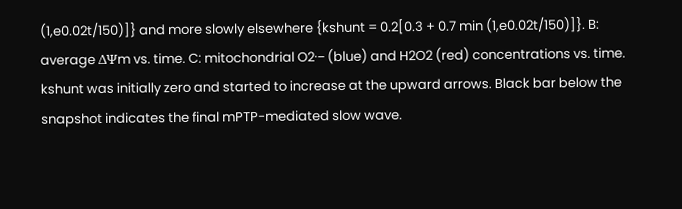(1,e0.02t/150)]} and more slowly elsewhere {kshunt = 0.2[0.3 + 0.7 min (1,e0.02t/150)]}. B: average ΔΨm vs. time. C: mitochondrial O2·− (blue) and H2O2 (red) concentrations vs. time. kshunt was initially zero and started to increase at the upward arrows. Black bar below the snapshot indicates the final mPTP-mediated slow wave.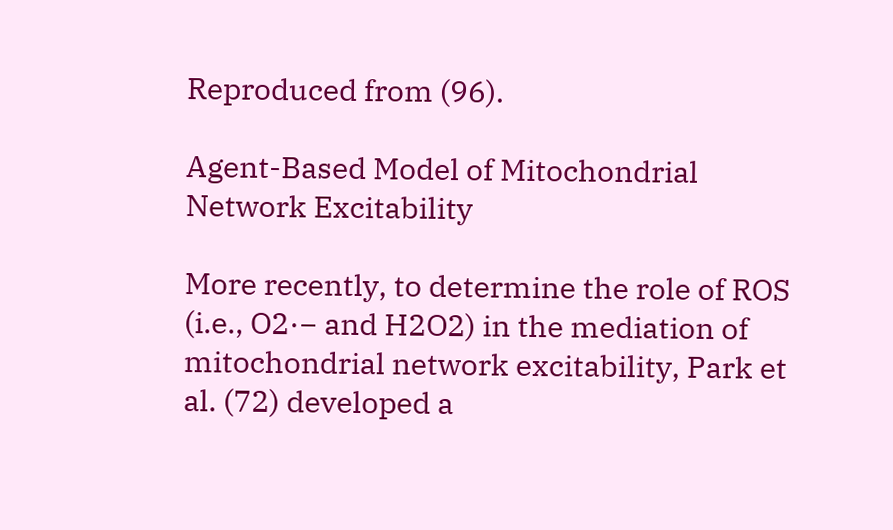Reproduced from (96).

Agent-Based Model of Mitochondrial Network Excitability

More recently, to determine the role of ROS (i.e., O2·− and H2O2) in the mediation of mitochondrial network excitability, Park et al. (72) developed a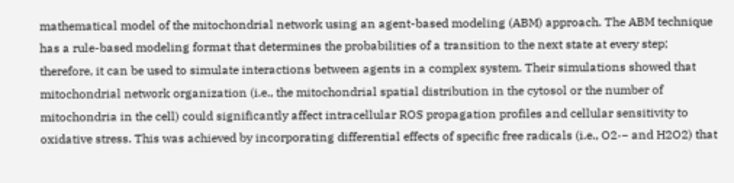mathematical model of the mitochondrial network using an agent-based modeling (ABM) approach. The ABM technique has a rule-based modeling format that determines the probabilities of a transition to the next state at every step; therefore, it can be used to simulate interactions between agents in a complex system. Their simulations showed that mitochondrial network organization (i.e., the mitochondrial spatial distribution in the cytosol or the number of mitochondria in the cell) could significantly affect intracellular ROS propagation profiles and cellular sensitivity to oxidative stress. This was achieved by incorporating differential effects of specific free radicals (i.e., O2·− and H2O2) that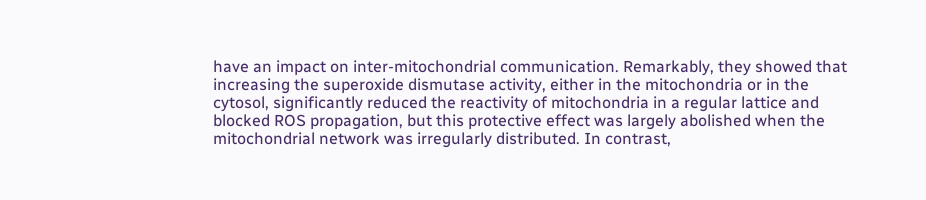have an impact on inter-mitochondrial communication. Remarkably, they showed that increasing the superoxide dismutase activity, either in the mitochondria or in the cytosol, significantly reduced the reactivity of mitochondria in a regular lattice and blocked ROS propagation, but this protective effect was largely abolished when the mitochondrial network was irregularly distributed. In contrast,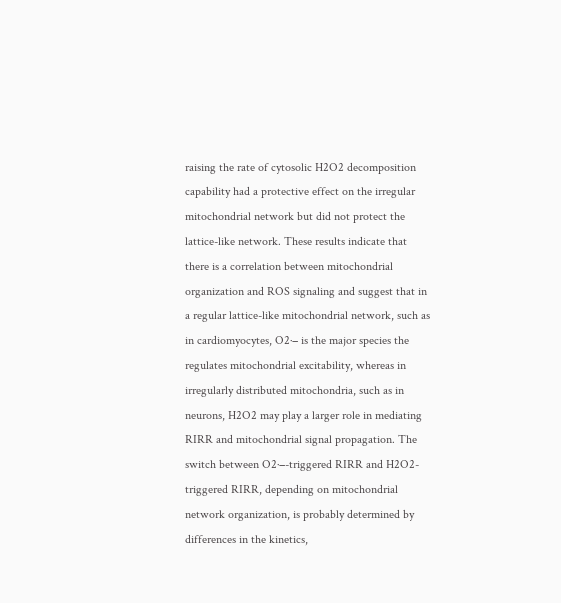raising the rate of cytosolic H2O2 decomposition capability had a protective effect on the irregular mitochondrial network but did not protect the lattice-like network. These results indicate that there is a correlation between mitochondrial organization and ROS signaling and suggest that in a regular lattice-like mitochondrial network, such as in cardiomyocytes, O2·− is the major species the regulates mitochondrial excitability, whereas in irregularly distributed mitochondria, such as in neurons, H2O2 may play a larger role in mediating RIRR and mitochondrial signal propagation. The switch between O2·−-triggered RIRR and H2O2-triggered RIRR, depending on mitochondrial network organization, is probably determined by differences in the kinetics,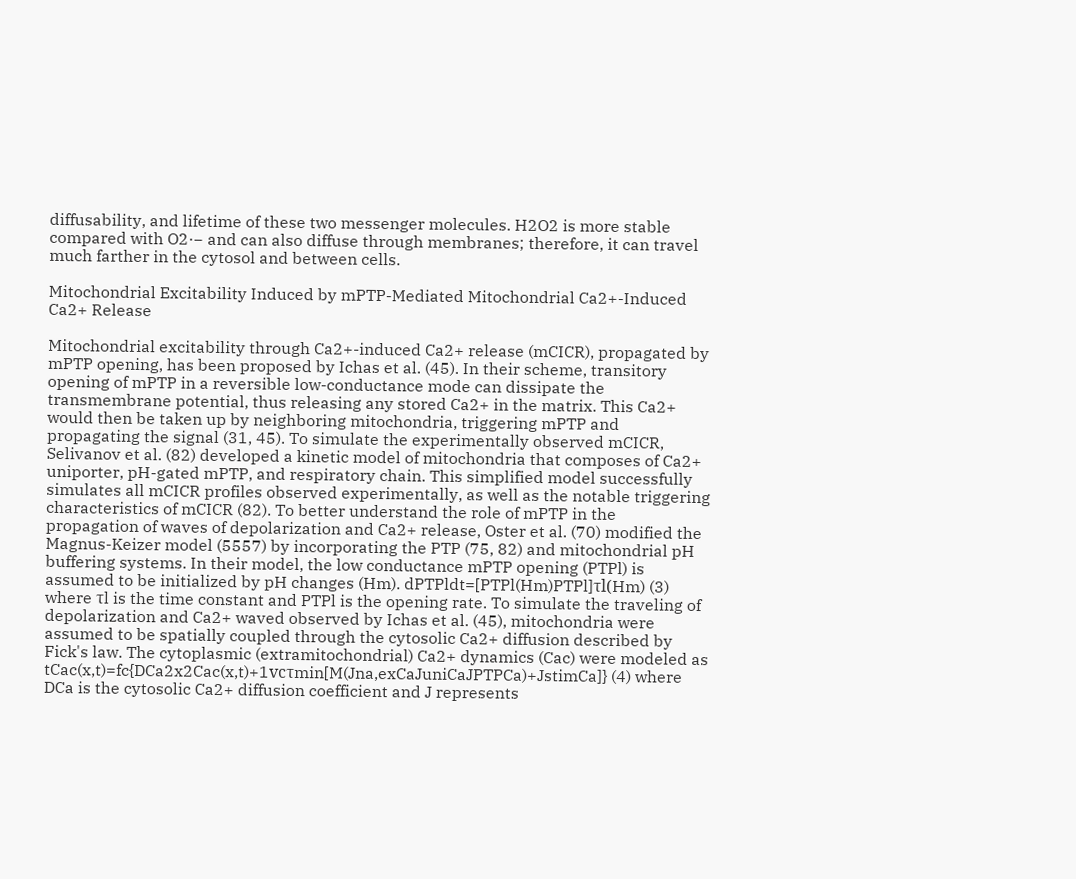diffusability, and lifetime of these two messenger molecules. H2O2 is more stable compared with O2·− and can also diffuse through membranes; therefore, it can travel much farther in the cytosol and between cells.

Mitochondrial Excitability Induced by mPTP-Mediated Mitochondrial Ca2+-Induced Ca2+ Release

Mitochondrial excitability through Ca2+-induced Ca2+ release (mCICR), propagated by mPTP opening, has been proposed by Ichas et al. (45). In their scheme, transitory opening of mPTP in a reversible low-conductance mode can dissipate the transmembrane potential, thus releasing any stored Ca2+ in the matrix. This Ca2+ would then be taken up by neighboring mitochondria, triggering mPTP and propagating the signal (31, 45). To simulate the experimentally observed mCICR, Selivanov et al. (82) developed a kinetic model of mitochondria that composes of Ca2+ uniporter, pH-gated mPTP, and respiratory chain. This simplified model successfully simulates all mCICR profiles observed experimentally, as well as the notable triggering characteristics of mCICR (82). To better understand the role of mPTP in the propagation of waves of depolarization and Ca2+ release, Oster et al. (70) modified the Magnus-Keizer model (5557) by incorporating the PTP (75, 82) and mitochondrial pH buffering systems. In their model, the low conductance mPTP opening (PTPl) is assumed to be initialized by pH changes (Hm). dPTPldt=[PTPl(Hm)PTPl]τl(Hm) (3) where τl is the time constant and PTPl is the opening rate. To simulate the traveling of depolarization and Ca2+ waved observed by Ichas et al. (45), mitochondria were assumed to be spatially coupled through the cytosolic Ca2+ diffusion described by Fick's law. The cytoplasmic (extramitochondrial) Ca2+ dynamics (Cac) were modeled as tCac(x,t)=fc{DCa2x2Cac(x,t)+1vcτmin[M(Jna,exCaJuniCaJPTPCa)+JstimCa]} (4) where DCa is the cytosolic Ca2+ diffusion coefficient and J represents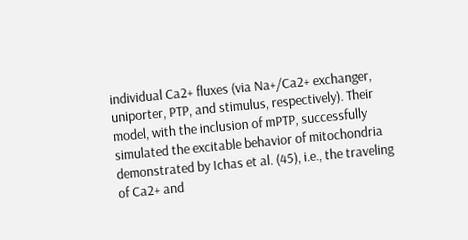individual Ca2+ fluxes (via Na+/Ca2+ exchanger, uniporter, PTP, and stimulus, respectively). Their model, with the inclusion of mPTP, successfully simulated the excitable behavior of mitochondria demonstrated by Ichas et al. (45), i.e., the traveling of Ca2+ and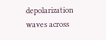depolarization waves across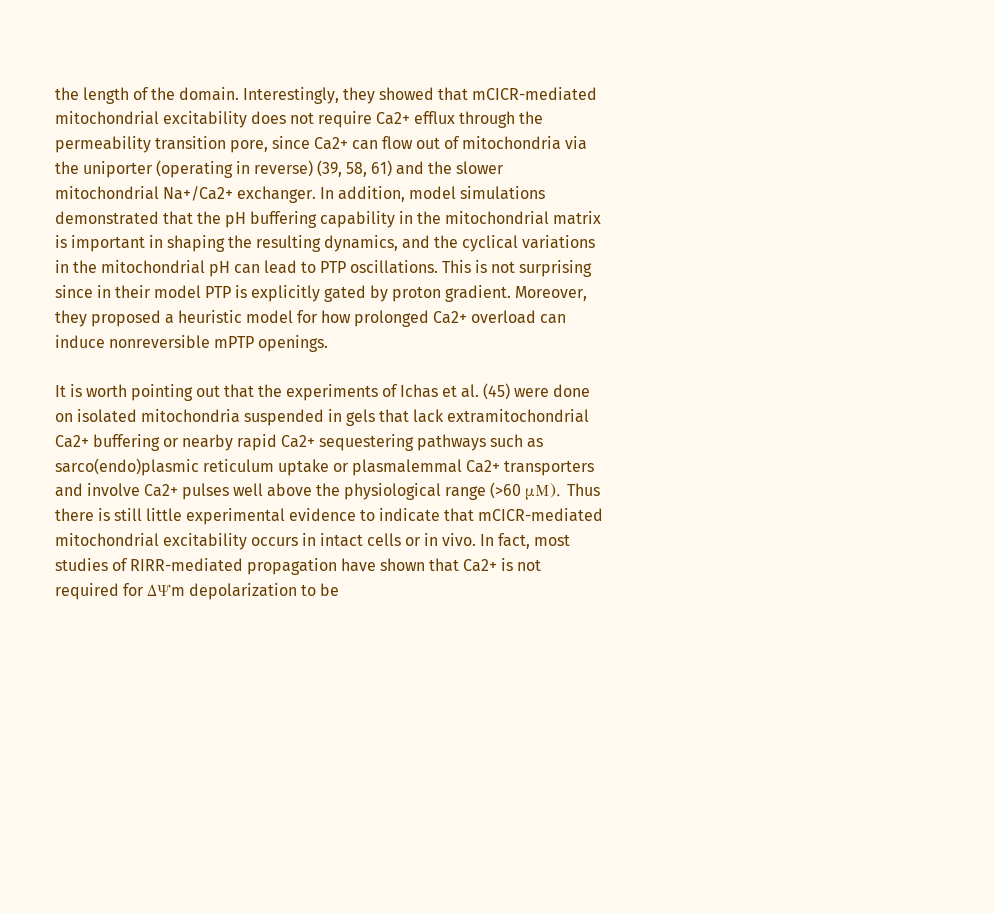the length of the domain. Interestingly, they showed that mCICR-mediated mitochondrial excitability does not require Ca2+ efflux through the permeability transition pore, since Ca2+ can flow out of mitochondria via the uniporter (operating in reverse) (39, 58, 61) and the slower mitochondrial Na+/Ca2+ exchanger. In addition, model simulations demonstrated that the pH buffering capability in the mitochondrial matrix is important in shaping the resulting dynamics, and the cyclical variations in the mitochondrial pH can lead to PTP oscillations. This is not surprising since in their model PTP is explicitly gated by proton gradient. Moreover, they proposed a heuristic model for how prolonged Ca2+ overload can induce nonreversible mPTP openings.

It is worth pointing out that the experiments of Ichas et al. (45) were done on isolated mitochondria suspended in gels that lack extramitochondrial Ca2+ buffering or nearby rapid Ca2+ sequestering pathways such as sarco(endo)plasmic reticulum uptake or plasmalemmal Ca2+ transporters and involve Ca2+ pulses well above the physiological range (>60 μM). Thus there is still little experimental evidence to indicate that mCICR-mediated mitochondrial excitability occurs in intact cells or in vivo. In fact, most studies of RIRR-mediated propagation have shown that Ca2+ is not required for ΔΨm depolarization to be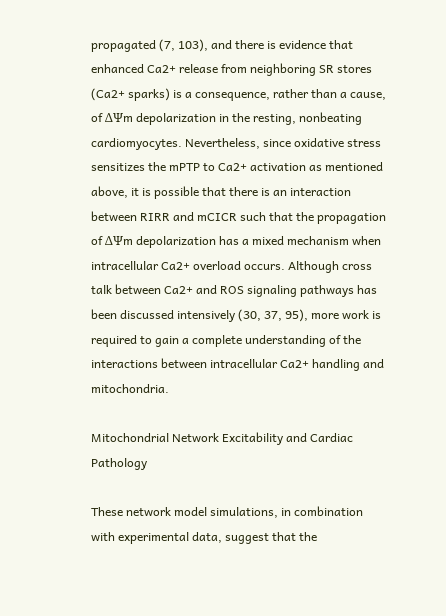propagated (7, 103), and there is evidence that enhanced Ca2+ release from neighboring SR stores (Ca2+ sparks) is a consequence, rather than a cause, of ΔΨm depolarization in the resting, nonbeating cardiomyocytes. Nevertheless, since oxidative stress sensitizes the mPTP to Ca2+ activation as mentioned above, it is possible that there is an interaction between RIRR and mCICR such that the propagation of ΔΨm depolarization has a mixed mechanism when intracellular Ca2+ overload occurs. Although cross talk between Ca2+ and ROS signaling pathways has been discussed intensively (30, 37, 95), more work is required to gain a complete understanding of the interactions between intracellular Ca2+ handling and mitochondria.

Mitochondrial Network Excitability and Cardiac Pathology

These network model simulations, in combination with experimental data, suggest that the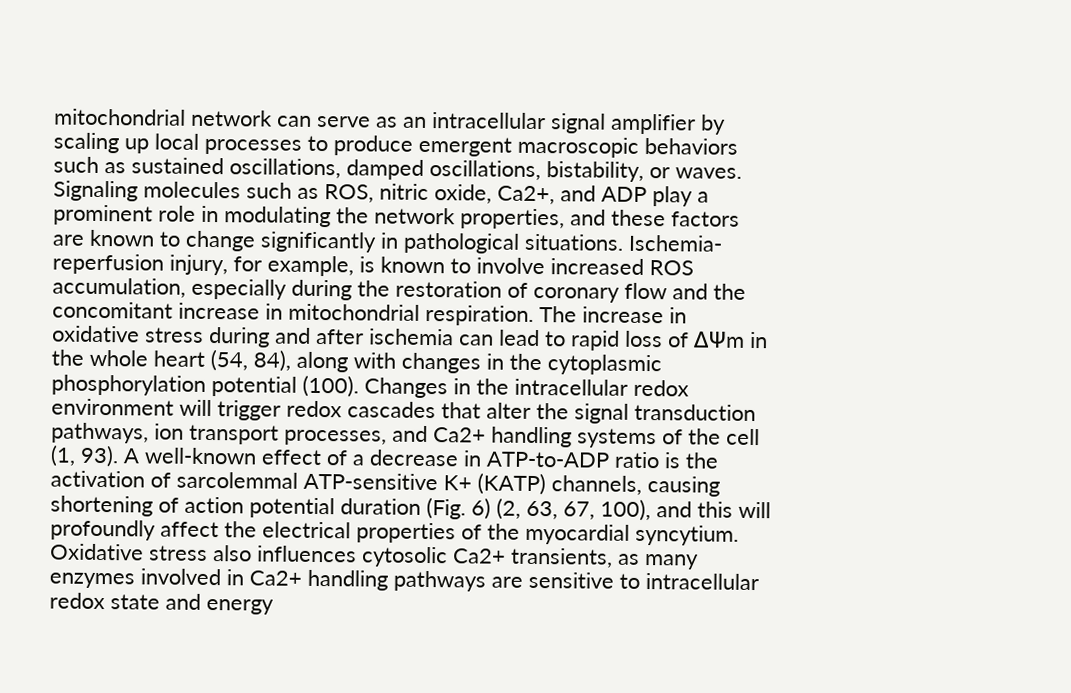mitochondrial network can serve as an intracellular signal amplifier by scaling up local processes to produce emergent macroscopic behaviors such as sustained oscillations, damped oscillations, bistability, or waves. Signaling molecules such as ROS, nitric oxide, Ca2+, and ADP play a prominent role in modulating the network properties, and these factors are known to change significantly in pathological situations. Ischemia-reperfusion injury, for example, is known to involve increased ROS accumulation, especially during the restoration of coronary flow and the concomitant increase in mitochondrial respiration. The increase in oxidative stress during and after ischemia can lead to rapid loss of ΔΨm in the whole heart (54, 84), along with changes in the cytoplasmic phosphorylation potential (100). Changes in the intracellular redox environment will trigger redox cascades that alter the signal transduction pathways, ion transport processes, and Ca2+ handling systems of the cell (1, 93). A well-known effect of a decrease in ATP-to-ADP ratio is the activation of sarcolemmal ATP-sensitive K+ (KATP) channels, causing shortening of action potential duration (Fig. 6) (2, 63, 67, 100), and this will profoundly affect the electrical properties of the myocardial syncytium. Oxidative stress also influences cytosolic Ca2+ transients, as many enzymes involved in Ca2+ handling pathways are sensitive to intracellular redox state and energy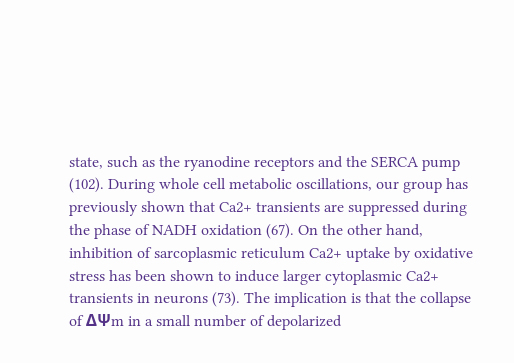state, such as the ryanodine receptors and the SERCA pump (102). During whole cell metabolic oscillations, our group has previously shown that Ca2+ transients are suppressed during the phase of NADH oxidation (67). On the other hand, inhibition of sarcoplasmic reticulum Ca2+ uptake by oxidative stress has been shown to induce larger cytoplasmic Ca2+ transients in neurons (73). The implication is that the collapse of ΔΨm in a small number of depolarized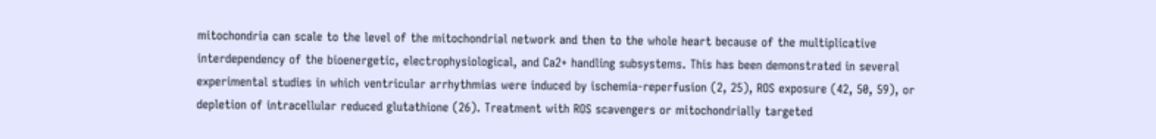mitochondria can scale to the level of the mitochondrial network and then to the whole heart because of the multiplicative interdependency of the bioenergetic, electrophysiological, and Ca2+ handling subsystems. This has been demonstrated in several experimental studies in which ventricular arrhythmias were induced by ischemia-reperfusion (2, 25), ROS exposure (42, 50, 59), or depletion of intracellular reduced glutathione (26). Treatment with ROS scavengers or mitochondrially targeted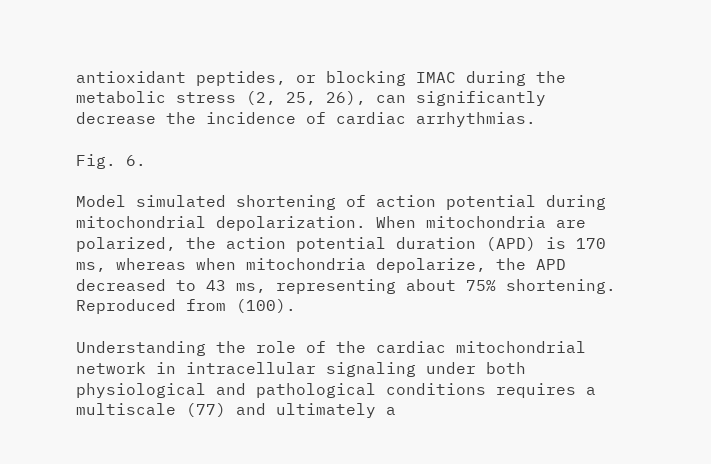antioxidant peptides, or blocking IMAC during the metabolic stress (2, 25, 26), can significantly decrease the incidence of cardiac arrhythmias.

Fig. 6.

Model simulated shortening of action potential during mitochondrial depolarization. When mitochondria are polarized, the action potential duration (APD) is 170 ms, whereas when mitochondria depolarize, the APD decreased to 43 ms, representing about 75% shortening. Reproduced from (100).

Understanding the role of the cardiac mitochondrial network in intracellular signaling under both physiological and pathological conditions requires a multiscale (77) and ultimately a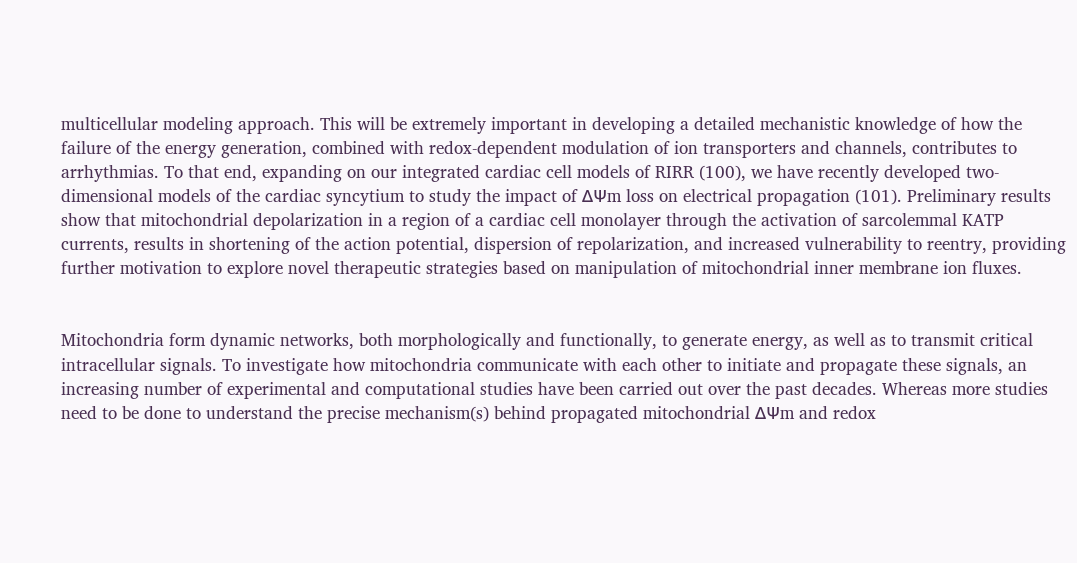multicellular modeling approach. This will be extremely important in developing a detailed mechanistic knowledge of how the failure of the energy generation, combined with redox-dependent modulation of ion transporters and channels, contributes to arrhythmias. To that end, expanding on our integrated cardiac cell models of RIRR (100), we have recently developed two-dimensional models of the cardiac syncytium to study the impact of ΔΨm loss on electrical propagation (101). Preliminary results show that mitochondrial depolarization in a region of a cardiac cell monolayer through the activation of sarcolemmal KATP currents, results in shortening of the action potential, dispersion of repolarization, and increased vulnerability to reentry, providing further motivation to explore novel therapeutic strategies based on manipulation of mitochondrial inner membrane ion fluxes.


Mitochondria form dynamic networks, both morphologically and functionally, to generate energy, as well as to transmit critical intracellular signals. To investigate how mitochondria communicate with each other to initiate and propagate these signals, an increasing number of experimental and computational studies have been carried out over the past decades. Whereas more studies need to be done to understand the precise mechanism(s) behind propagated mitochondrial ΔΨm and redox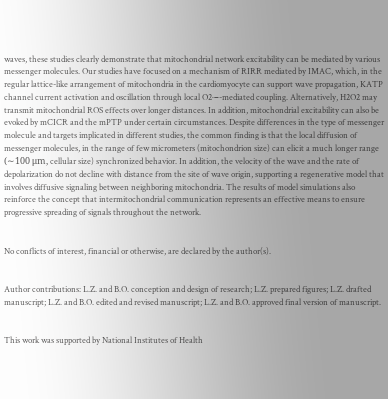waves, these studies clearly demonstrate that mitochondrial network excitability can be mediated by various messenger molecules. Our studies have focused on a mechanism of RIRR mediated by IMAC, which, in the regular lattice-like arrangement of mitochondria in the cardiomyocyte can support wave propagation, KATP channel current activation and oscillation through local O2·−-mediated coupling. Alternatively, H2O2 may transmit mitochondrial ROS effects over longer distances. In addition, mitochondrial excitability can also be evoked by mCICR and the mPTP under certain circumstances. Despite differences in the type of messenger molecule and targets implicated in different studies, the common finding is that the local diffusion of messenger molecules, in the range of few micrometers (mitochondrion size) can elicit a much longer range (∼100 μm, cellular size) synchronized behavior. In addition, the velocity of the wave and the rate of depolarization do not decline with distance from the site of wave origin, supporting a regenerative model that involves diffusive signaling between neighboring mitochondria. The results of model simulations also reinforce the concept that intermitochondrial communication represents an effective means to ensure progressive spreading of signals throughout the network.


No conflicts of interest, financial or otherwise, are declared by the author(s).


Author contributions: L.Z. and B.O. conception and design of research; L.Z. prepared figures; L.Z. drafted manuscript; L.Z. and B.O. edited and revised manuscript; L.Z. and B.O. approved final version of manuscript.


This work was supported by National Institutes of Health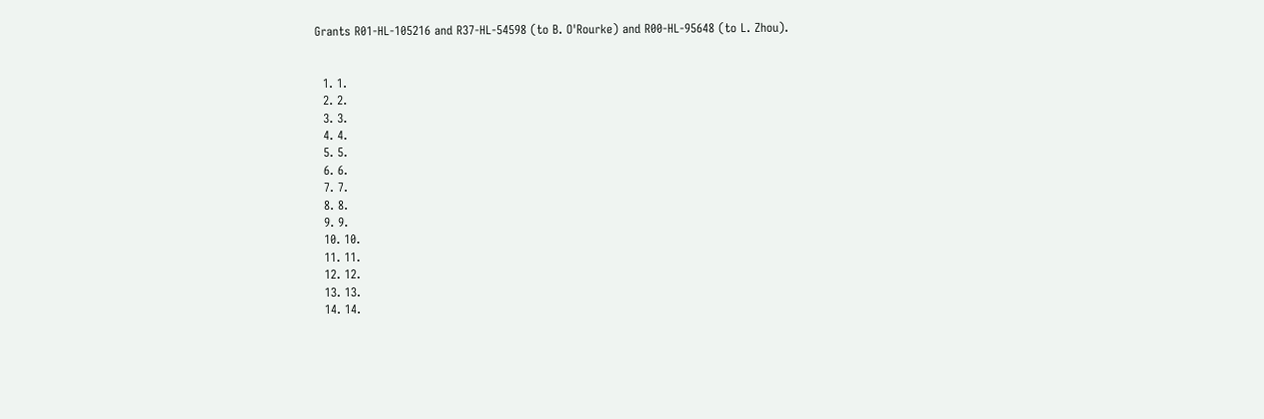Grants R01-HL-105216 and R37-HL-54598 (to B. O'Rourke) and R00-HL-95648 (to L. Zhou).


  1. 1.
  2. 2.
  3. 3.
  4. 4.
  5. 5.
  6. 6.
  7. 7.
  8. 8.
  9. 9.
  10. 10.
  11. 11.
  12. 12.
  13. 13.
  14. 14.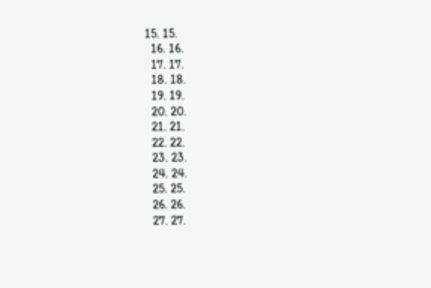15. 15.
  16. 16.
  17. 17.
  18. 18.
  19. 19.
  20. 20.
  21. 21.
  22. 22.
  23. 23.
  24. 24.
  25. 25.
  26. 26.
  27. 27.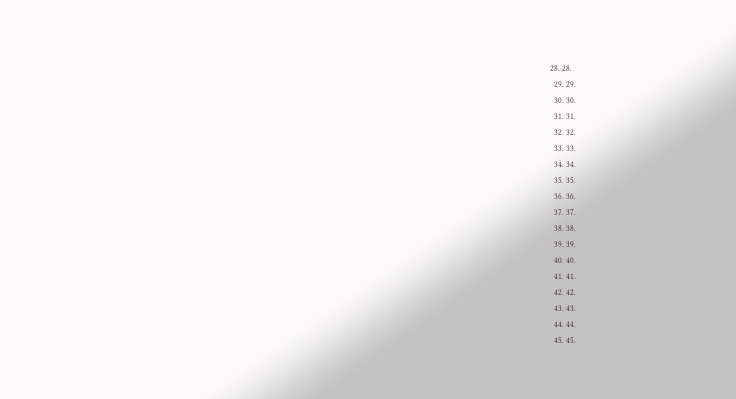28. 28.
  29. 29.
  30. 30.
  31. 31.
  32. 32.
  33. 33.
  34. 34.
  35. 35.
  36. 36.
  37. 37.
  38. 38.
  39. 39.
  40. 40.
  41. 41.
  42. 42.
  43. 43.
  44. 44.
  45. 45.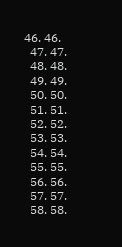46. 46.
  47. 47.
  48. 48.
  49. 49.
  50. 50.
  51. 51.
  52. 52.
  53. 53.
  54. 54.
  55. 55.
  56. 56.
  57. 57.
  58. 58.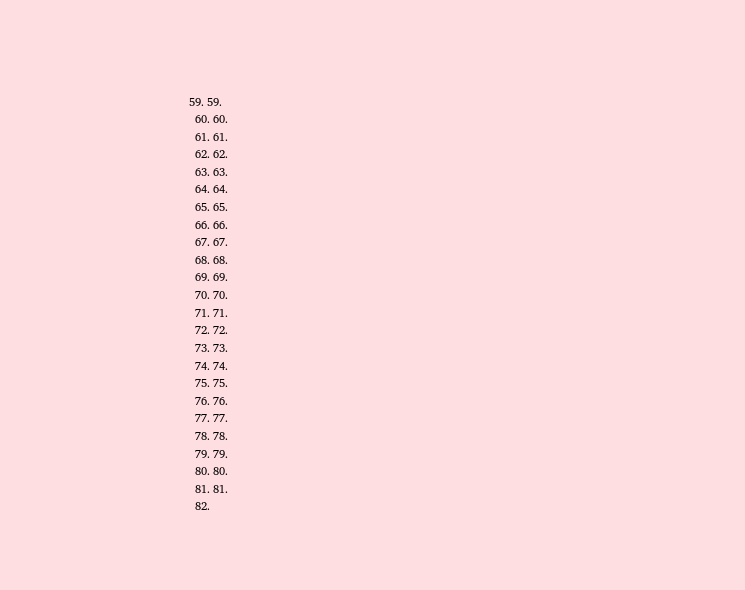59. 59.
  60. 60.
  61. 61.
  62. 62.
  63. 63.
  64. 64.
  65. 65.
  66. 66.
  67. 67.
  68. 68.
  69. 69.
  70. 70.
  71. 71.
  72. 72.
  73. 73.
  74. 74.
  75. 75.
  76. 76.
  77. 77.
  78. 78.
  79. 79.
  80. 80.
  81. 81.
  82.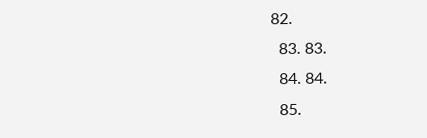82.
  83. 83.
  84. 84.
  85.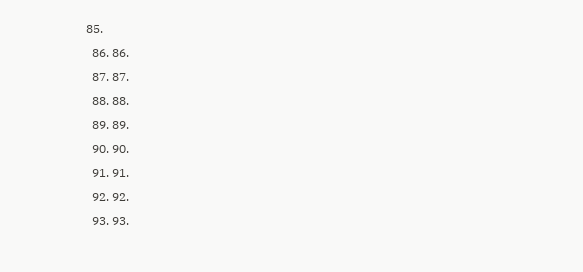85.
  86. 86.
  87. 87.
  88. 88.
  89. 89.
  90. 90.
  91. 91.
  92. 92.
  93. 93.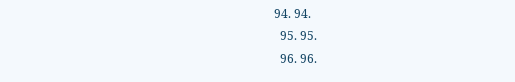94. 94.
  95. 95.
  96. 96.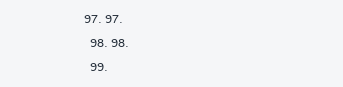97. 97.
  98. 98.
  99.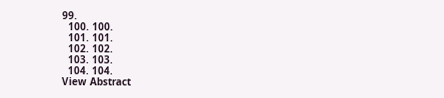99.
  100. 100.
  101. 101.
  102. 102.
  103. 103.
  104. 104.
View Abstract